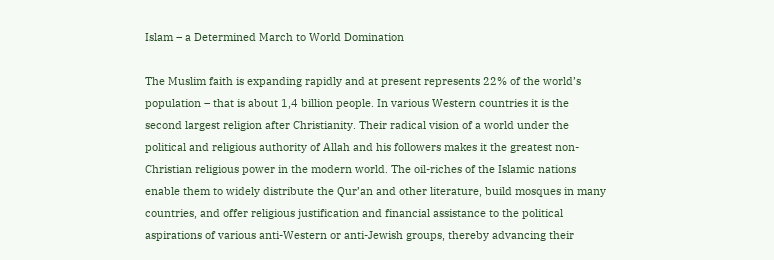Islam – a Determined March to World Domination

The Muslim faith is expanding rapidly and at present represents 22% of the world’s population – that is about 1,4 billion people. In various Western countries it is the second largest religion after Christianity. Their radical vision of a world under the political and religious authority of Allah and his followers makes it the greatest non-Christian religious power in the modern world. The oil-riches of the Islamic nations enable them to widely distribute the Qur’an and other literature, build mosques in many countries, and offer religious justification and financial assistance to the political aspirations of various anti-Western or anti-Jewish groups, thereby advancing their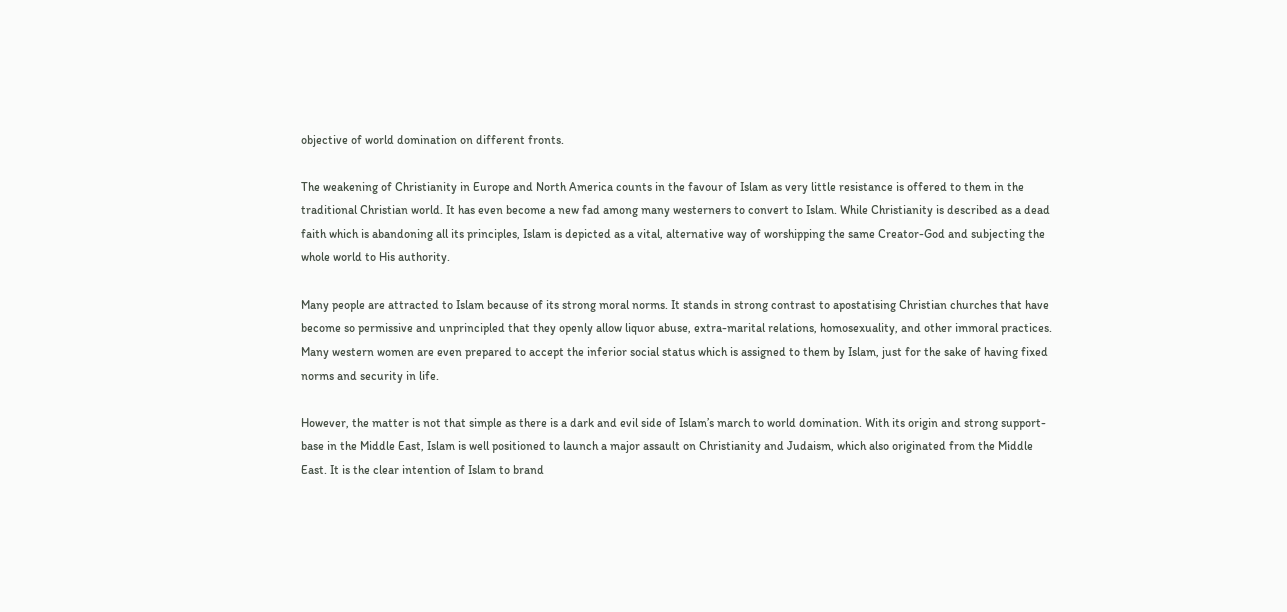objective of world domination on different fronts.

The weakening of Christianity in Europe and North America counts in the favour of Islam as very little resistance is offered to them in the traditional Christian world. It has even become a new fad among many westerners to convert to Islam. While Christianity is described as a dead faith which is abandoning all its principles, Islam is depicted as a vital, alternative way of worshipping the same Creator-God and subjecting the whole world to His authority.

Many people are attracted to Islam because of its strong moral norms. It stands in strong contrast to apostatising Christian churches that have become so permissive and unprincipled that they openly allow liquor abuse, extra-marital relations, homosexuality, and other immoral practices. Many western women are even prepared to accept the inferior social status which is assigned to them by Islam, just for the sake of having fixed norms and security in life.

However, the matter is not that simple as there is a dark and evil side of Islam’s march to world domination. With its origin and strong support-base in the Middle East, Islam is well positioned to launch a major assault on Christianity and Judaism, which also originated from the Middle East. It is the clear intention of Islam to brand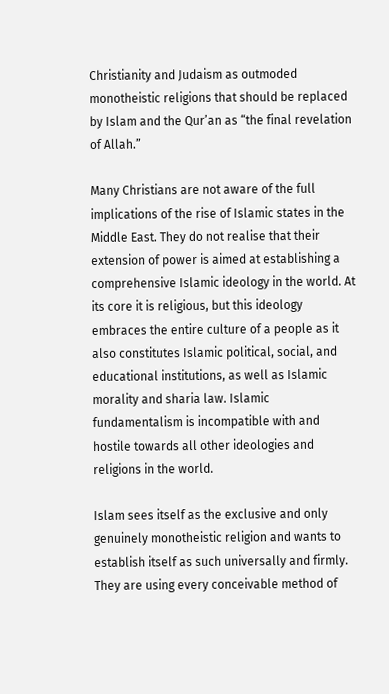Christianity and Judaism as outmoded monotheistic religions that should be replaced by Islam and the Qur’an as “the final revelation of Allah.”

Many Christians are not aware of the full implications of the rise of Islamic states in the Middle East. They do not realise that their extension of power is aimed at establishing a comprehensive Islamic ideology in the world. At its core it is religious, but this ideology embraces the entire culture of a people as it also constitutes Islamic political, social, and educational institutions, as well as Islamic morality and sharia law. Islamic fundamentalism is incompatible with and hostile towards all other ideologies and religions in the world.

Islam sees itself as the exclusive and only genuinely monotheistic religion and wants to establish itself as such universally and firmly. They are using every conceivable method of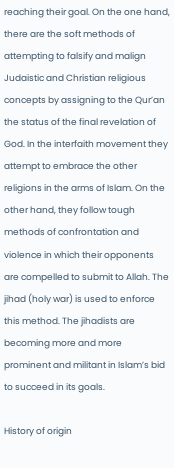reaching their goal. On the one hand, there are the soft methods of attempting to falsify and malign Judaistic and Christian religious concepts by assigning to the Qur’an the status of the final revelation of God. In the interfaith movement they attempt to embrace the other religions in the arms of Islam. On the other hand, they follow tough methods of confrontation and violence in which their opponents are compelled to submit to Allah. The jihad (holy war) is used to enforce this method. The jihadists are becoming more and more prominent and militant in Islam’s bid to succeed in its goals.

History of origin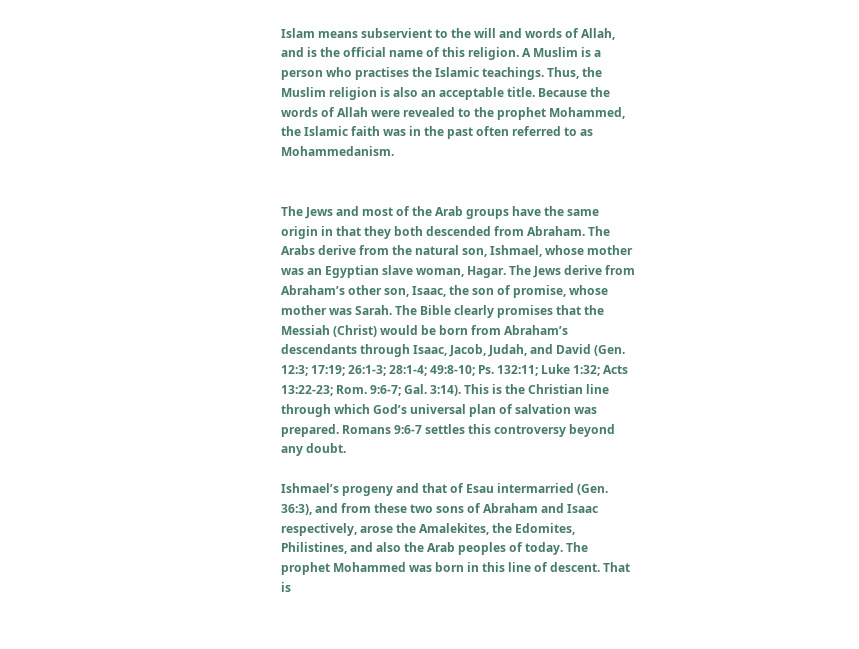Islam means subservient to the will and words of Allah, and is the official name of this religion. A Muslim is a person who practises the Islamic teachings. Thus, the Muslim religion is also an acceptable title. Because the words of Allah were revealed to the prophet Mohammed, the Islamic faith was in the past often referred to as Mohammedanism.


The Jews and most of the Arab groups have the same origin in that they both descended from Abraham. The Arabs derive from the natural son, Ishmael, whose mother was an Egyptian slave woman, Hagar. The Jews derive from Abraham’s other son, Isaac, the son of promise, whose mother was Sarah. The Bible clearly promises that the Messiah (Christ) would be born from Abraham’s descendants through Isaac, Jacob, Judah, and David (Gen. 12:3; 17:19; 26:1-3; 28:1-4; 49:8-10; Ps. 132:11; Luke 1:32; Acts 13:22-23; Rom. 9:6-7; Gal. 3:14). This is the Christian line through which God’s universal plan of salvation was prepared. Romans 9:6-7 settles this controversy beyond any doubt.

Ishmael’s progeny and that of Esau intermarried (Gen. 36:3), and from these two sons of Abraham and Isaac respectively, arose the Amalekites, the Edomites, Philistines, and also the Arab peoples of today. The prophet Mohammed was born in this line of descent. That is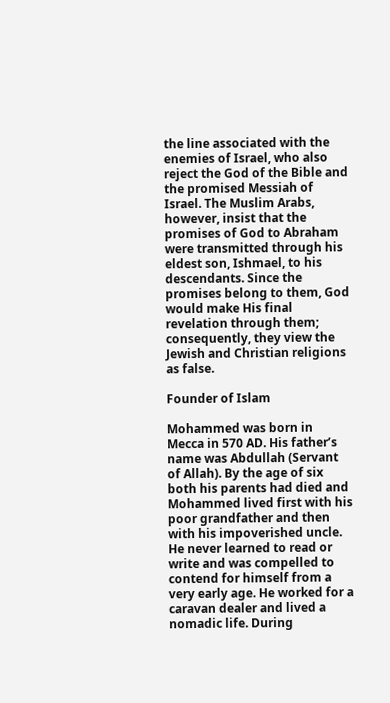the line associated with the enemies of Israel, who also reject the God of the Bible and the promised Messiah of Israel. The Muslim Arabs, however, insist that the promises of God to Abraham were transmitted through his eldest son, Ishmael, to his descendants. Since the promises belong to them, God would make His final revelation through them; consequently, they view the Jewish and Christian religions as false.

Founder of Islam

Mohammed was born in Mecca in 570 AD. His father’s name was Abdullah (Servant of Allah). By the age of six both his parents had died and Mohammed lived first with his poor grandfather and then with his impoverished uncle. He never learned to read or write and was compelled to contend for himself from a very early age. He worked for a caravan dealer and lived a nomadic life. During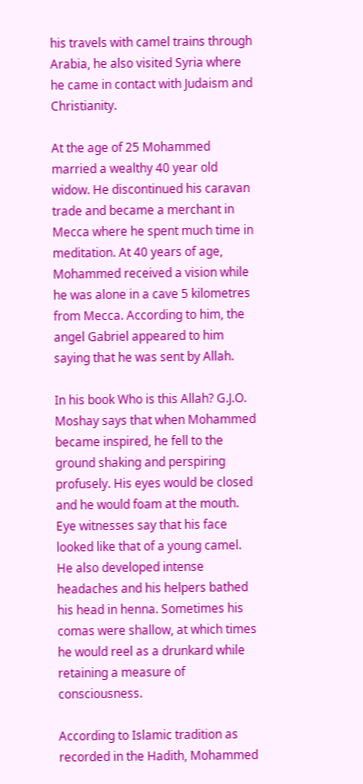his travels with camel trains through Arabia, he also visited Syria where he came in contact with Judaism and Christianity.

At the age of 25 Mohammed married a wealthy 40 year old widow. He discontinued his caravan trade and became a merchant in Mecca where he spent much time in meditation. At 40 years of age, Mohammed received a vision while he was alone in a cave 5 kilometres from Mecca. According to him, the angel Gabriel appeared to him saying that he was sent by Allah.

In his book Who is this Allah? G.J.O. Moshay says that when Mohammed became inspired, he fell to the ground shaking and perspiring profusely. His eyes would be closed and he would foam at the mouth. Eye witnesses say that his face looked like that of a young camel. He also developed intense headaches and his helpers bathed his head in henna. Sometimes his comas were shallow, at which times he would reel as a drunkard while retaining a measure of consciousness.

According to Islamic tradition as recorded in the Hadith, Mohammed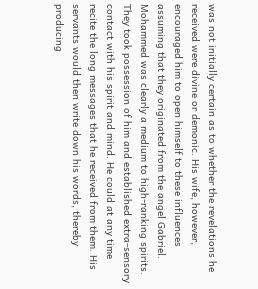was not initially certain as to whether the revelations he received were divine or demonic. His wife, however, encouraged him to open himself to these influences assuming that they originated from the angel Gabriel. Mohammed was clearly a medium to high-ranking spirits. They took possession of him and established extra-sensory contact with his spirit and mind. He could at any time recite the long messages that he received from them. His servants would then write down his words, thereby producing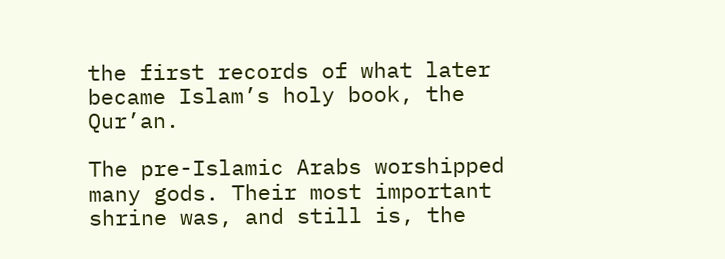the first records of what later became Islam’s holy book, the Qur’an.

The pre-Islamic Arabs worshipped many gods. Their most important shrine was, and still is, the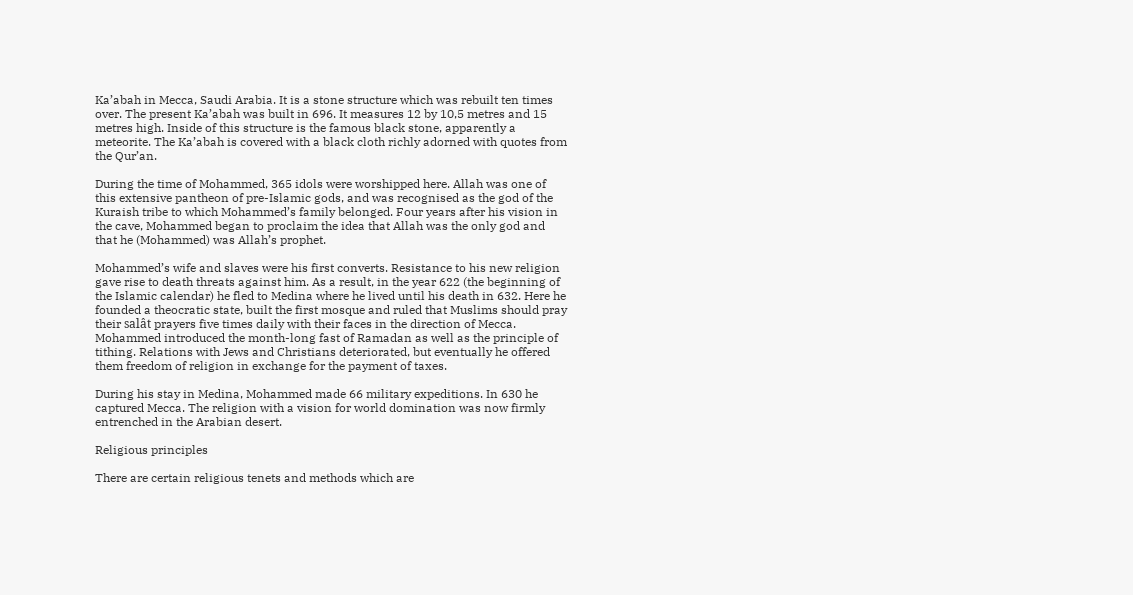Ka’abah in Mecca, Saudi Arabia. It is a stone structure which was rebuilt ten times over. The present Ka’abah was built in 696. It measures 12 by 10,5 metres and 15 metres high. Inside of this structure is the famous black stone, apparently a meteorite. The Ka’abah is covered with a black cloth richly adorned with quotes from the Qur’an.

During the time of Mohammed, 365 idols were worshipped here. Allah was one of this extensive pantheon of pre-Islamic gods, and was recognised as the god of the Kuraish tribe to which Mohammed’s family belonged. Four years after his vision in the cave, Mohammed began to proclaim the idea that Allah was the only god and that he (Mohammed) was Allah’s prophet.

Mohammed’s wife and slaves were his first converts. Resistance to his new religion gave rise to death threats against him. As a result, in the year 622 (the beginning of the Islamic calendar) he fled to Medina where he lived until his death in 632. Here he founded a theocratic state, built the first mosque and ruled that Muslims should pray their salât prayers five times daily with their faces in the direction of Mecca. Mohammed introduced the month-long fast of Ramadan as well as the principle of tithing. Relations with Jews and Christians deteriorated, but eventually he offered them freedom of religion in exchange for the payment of taxes.

During his stay in Medina, Mohammed made 66 military expeditions. In 630 he captured Mecca. The religion with a vision for world domination was now firmly entrenched in the Arabian desert.

Religious principles

There are certain religious tenets and methods which are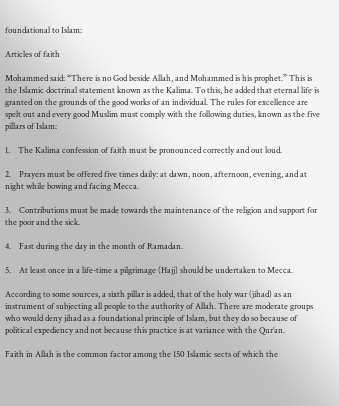foundational to Islam:

Articles of faith

Mohammed said: “There is no God beside Allah, and Mohammed is his prophet.” This is the Islamic doctrinal statement known as the Kalima. To this, he added that eternal life is granted on the grounds of the good works of an individual. The rules for excellence are spelt out and every good Muslim must comply with the following duties, known as the five pillars of Islam:

1.    The Kalima confession of faith must be pronounced correctly and out loud.

2.    Prayers must be offered five times daily: at dawn, noon, afternoon, evening, and at night while bowing and facing Mecca.

3.    Contributions must be made towards the maintenance of the religion and support for the poor and the sick.

4.    Fast during the day in the month of Ramadan.

5.    At least once in a life-time a pilgrimage (Hajj) should be undertaken to Mecca.

According to some sources, a sixth pillar is added, that of the holy war (jihad) as an instrument of subjecting all people to the authority of Allah. There are moderate groups who would deny jihad as a foundational principle of Islam, but they do so because of political expediency and not because this practice is at variance with the Qur’an.

Faith in Allah is the common factor among the 150 Islamic sects of which the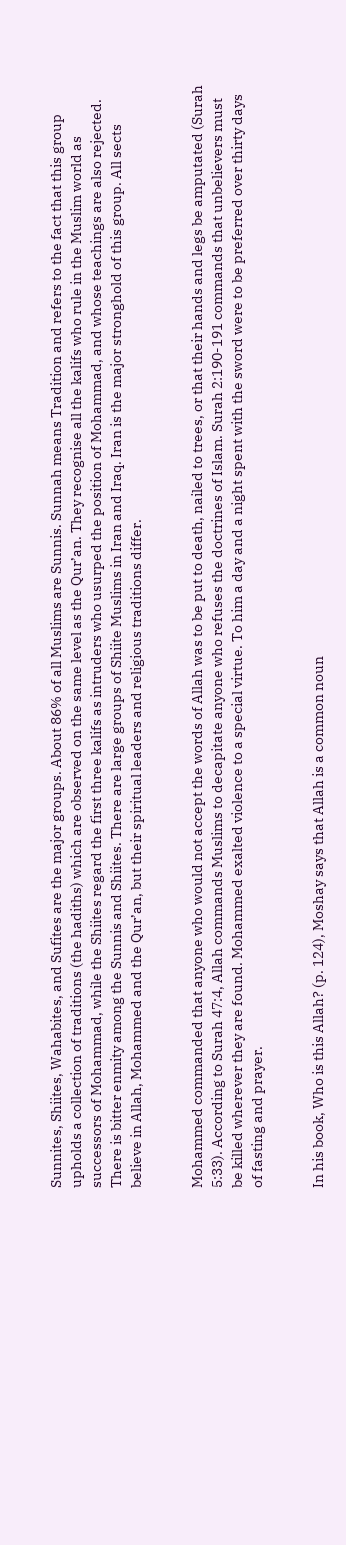Sunnites, Shiites, Wahabites, and Sufites are the major groups. About 86% of all Muslims are Sunnis. Sunnah means Tradition and refers to the fact that this group upholds a collection of traditions (the hadiths) which are observed on the same level as the Qur’an. They recognise all the kalifs who rule in the Muslim world as successors of Mohammad, while the Shiites regard the first three kalifs as intruders who usurped the position of Mohammad, and whose teachings are also rejected. There is bitter enmity among the Sunnis and Shiites. There are large groups of Shiite Muslims in Iran and Iraq. Iran is the major stronghold of this group. All sects believe in Allah, Mohammed and the Qur’an, but their spiritual leaders and religious traditions differ.


Mohammed commanded that anyone who would not accept the words of Allah was to be put to death, nailed to trees, or that their hands and legs be amputated (Surah 5:33). According to Surah 47:4, Allah commands Muslims to decapitate anyone who refuses the doctrines of Islam. Surah 2:190-191 commands that unbelievers must be killed wherever they are found. Mohammed exalted violence to a special virtue. To him a day and a night spent with the sword were to be preferred over thirty days of fasting and prayer.


In his book, Who is this Allah? (p. 124), Moshay says that Allah is a common noun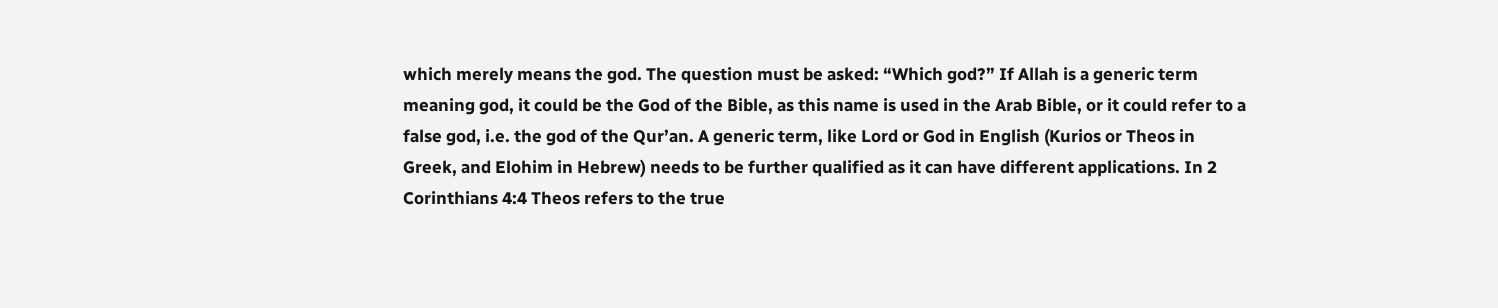which merely means the god. The question must be asked: “Which god?” If Allah is a generic term meaning god, it could be the God of the Bible, as this name is used in the Arab Bible, or it could refer to a false god, i.e. the god of the Qur’an. A generic term, like Lord or God in English (Kurios or Theos in Greek, and Elohim in Hebrew) needs to be further qualified as it can have different applications. In 2 Corinthians 4:4 Theos refers to the true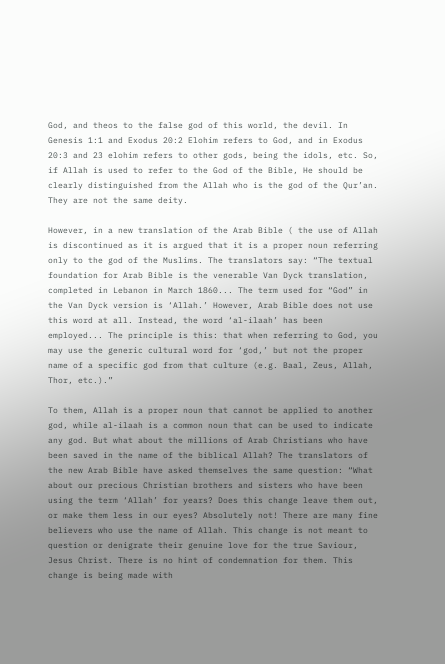God, and theos to the false god of this world, the devil. In Genesis 1:1 and Exodus 20:2 Elohim refers to God, and in Exodus 20:3 and 23 elohim refers to other gods, being the idols, etc. So, if Allah is used to refer to the God of the Bible, He should be clearly distinguished from the Allah who is the god of the Qur’an. They are not the same deity.

However, in a new translation of the Arab Bible ( the use of Allah is discontinued as it is argued that it is a proper noun referring only to the god of the Muslims. The translators say: “The textual foundation for Arab Bible is the venerable Van Dyck translation, completed in Lebanon in March 1860... The term used for “God” in the Van Dyck version is ‘Allah.’ However, Arab Bible does not use this word at all. Instead, the word ‘al-ilaah’ has been employed... The principle is this: that when referring to God, you may use the generic cultural word for ‘god,’ but not the proper name of a specific god from that culture (e.g. Baal, Zeus, Allah, Thor, etc.).”

To them, Allah is a proper noun that cannot be applied to another god, while al-ilaah is a common noun that can be used to indicate any god. But what about the millions of Arab Christians who have been saved in the name of the biblical Allah? The translators of the new Arab Bible have asked themselves the same question: “What about our precious Christian brothers and sisters who have been using the term ‘Allah’ for years? Does this change leave them out, or make them less in our eyes? Absolutely not! There are many fine believers who use the name of Allah. This change is not meant to question or denigrate their genuine love for the true Saviour, Jesus Christ. There is no hint of condemnation for them. This change is being made with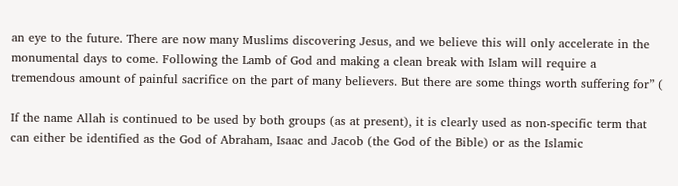an eye to the future. There are now many Muslims discovering Jesus, and we believe this will only accelerate in the monumental days to come. Following the Lamb of God and making a clean break with Islam will require a tremendous amount of painful sacrifice on the part of many believers. But there are some things worth suffering for” (

If the name Allah is continued to be used by both groups (as at present), it is clearly used as non-specific term that can either be identified as the God of Abraham, Isaac and Jacob (the God of the Bible) or as the Islamic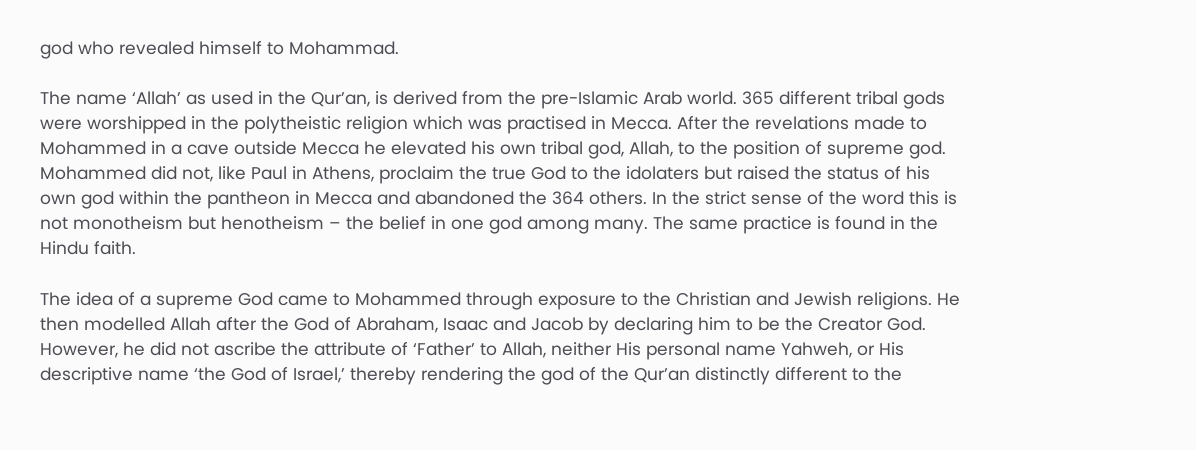god who revealed himself to Mohammad.

The name ‘Allah’ as used in the Qur’an, is derived from the pre-Islamic Arab world. 365 different tribal gods were worshipped in the polytheistic religion which was practised in Mecca. After the revelations made to Mohammed in a cave outside Mecca he elevated his own tribal god, Allah, to the position of supreme god. Mohammed did not, like Paul in Athens, proclaim the true God to the idolaters but raised the status of his own god within the pantheon in Mecca and abandoned the 364 others. In the strict sense of the word this is not monotheism but henotheism – the belief in one god among many. The same practice is found in the Hindu faith.

The idea of a supreme God came to Mohammed through exposure to the Christian and Jewish religions. He then modelled Allah after the God of Abraham, Isaac and Jacob by declaring him to be the Creator God. However, he did not ascribe the attribute of ‘Father’ to Allah, neither His personal name Yahweh, or His descriptive name ‘the God of Israel,’ thereby rendering the god of the Qur’an distinctly different to the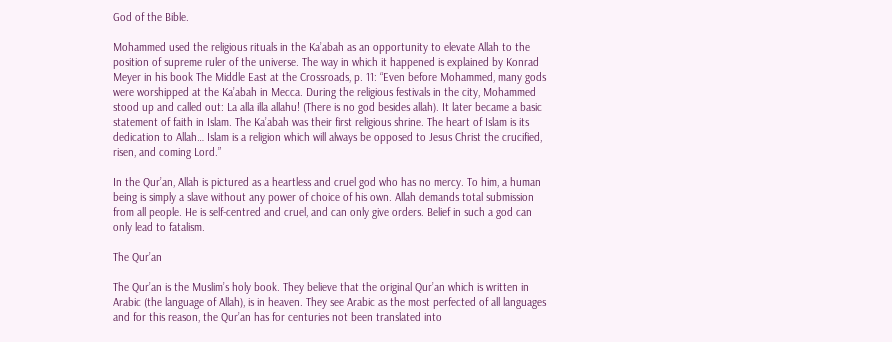God of the Bible.

Mohammed used the religious rituals in the Ka’abah as an opportunity to elevate Allah to the position of supreme ruler of the universe. The way in which it happened is explained by Konrad Meyer in his book The Middle East at the Crossroads, p. 11: “Even before Mohammed, many gods were worshipped at the Ka’abah in Mecca. During the religious festivals in the city, Mohammed stood up and called out: La alla illa allahu! (There is no god besides allah). It later became a basic statement of faith in Islam. The Ka’abah was their first religious shrine. The heart of Islam is its dedication to Allah… Islam is a religion which will always be opposed to Jesus Christ the crucified, risen, and coming Lord.”

In the Qur’an, Allah is pictured as a heartless and cruel god who has no mercy. To him, a human being is simply a slave without any power of choice of his own. Allah demands total submission from all people. He is self-centred and cruel, and can only give orders. Belief in such a god can only lead to fatalism.

The Qur’an

The Qur’an is the Muslim’s holy book. They believe that the original Qur’an which is written in Arabic (the language of Allah), is in heaven. They see Arabic as the most perfected of all languages and for this reason, the Qur’an has for centuries not been translated into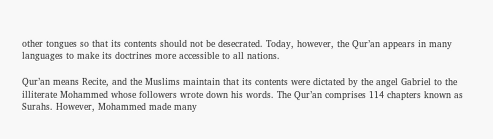other tongues so that its contents should not be desecrated. Today, however, the Qur’an appears in many languages to make its doctrines more accessible to all nations.

Qur’an means Recite, and the Muslims maintain that its contents were dictated by the angel Gabriel to the illiterate Mohammed whose followers wrote down his words. The Qur’an comprises 114 chapters known as Surahs. However, Mohammed made many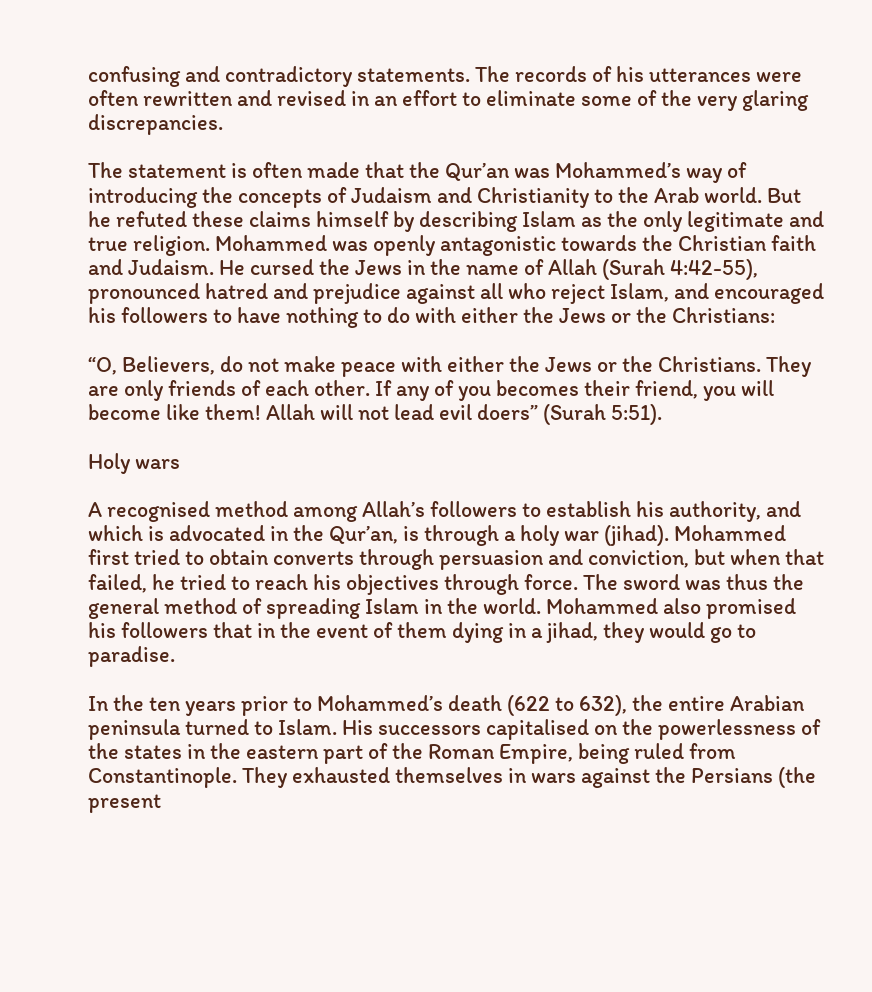confusing and contradictory statements. The records of his utterances were often rewritten and revised in an effort to eliminate some of the very glaring discrepancies.

The statement is often made that the Qur’an was Mohammed’s way of introducing the concepts of Judaism and Christianity to the Arab world. But he refuted these claims himself by describing Islam as the only legitimate and true religion. Mohammed was openly antagonistic towards the Christian faith and Judaism. He cursed the Jews in the name of Allah (Surah 4:42-55), pronounced hatred and prejudice against all who reject Islam, and encouraged his followers to have nothing to do with either the Jews or the Christians:

“O, Believers, do not make peace with either the Jews or the Christians. They are only friends of each other. If any of you becomes their friend, you will become like them! Allah will not lead evil doers” (Surah 5:51).

Holy wars

A recognised method among Allah’s followers to establish his authority, and which is advocated in the Qur’an, is through a holy war (jihad). Mohammed first tried to obtain converts through persuasion and conviction, but when that failed, he tried to reach his objectives through force. The sword was thus the general method of spreading Islam in the world. Mohammed also promised his followers that in the event of them dying in a jihad, they would go to paradise.

In the ten years prior to Mohammed’s death (622 to 632), the entire Arabian peninsula turned to Islam. His successors capitalised on the powerlessness of the states in the eastern part of the Roman Empire, being ruled from Constantinople. They exhausted themselves in wars against the Persians (the present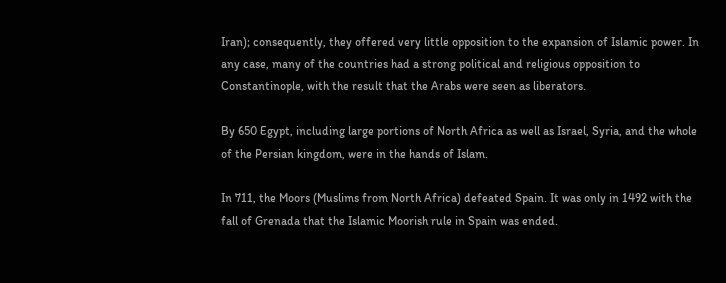Iran); consequently, they offered very little opposition to the expansion of Islamic power. In any case, many of the countries had a strong political and religious opposition to Constantinople, with the result that the Arabs were seen as liberators.

By 650 Egypt, including large portions of North Africa as well as Israel, Syria, and the whole of the Persian kingdom, were in the hands of Islam.

In 711, the Moors (Muslims from North Africa) defeated Spain. It was only in 1492 with the fall of Grenada that the Islamic Moorish rule in Spain was ended.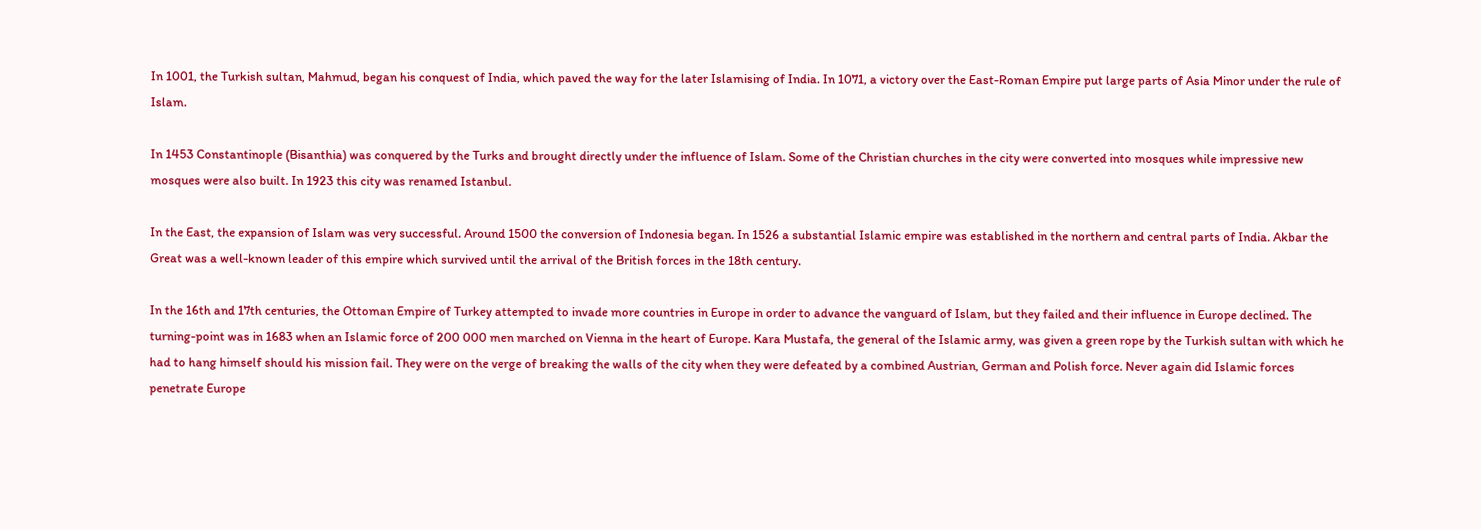In 1001, the Turkish sultan, Mahmud, began his conquest of India, which paved the way for the later Islamising of India. In 1071, a victory over the East-Roman Empire put large parts of Asia Minor under the rule of Islam.

In 1453 Constantinople (Bisanthia) was conquered by the Turks and brought directly under the influence of Islam. Some of the Christian churches in the city were converted into mosques while impressive new mosques were also built. In 1923 this city was renamed Istanbul.

In the East, the expansion of Islam was very successful. Around 1500 the conversion of Indonesia began. In 1526 a substantial Islamic empire was established in the northern and central parts of India. Akbar the Great was a well-known leader of this empire which survived until the arrival of the British forces in the 18th century.

In the 16th and 17th centuries, the Ottoman Empire of Turkey attempted to invade more countries in Europe in order to advance the vanguard of Islam, but they failed and their influence in Europe declined. The turning-point was in 1683 when an Islamic force of 200 000 men marched on Vienna in the heart of Europe. Kara Mustafa, the general of the Islamic army, was given a green rope by the Turkish sultan with which he had to hang himself should his mission fail. They were on the verge of breaking the walls of the city when they were defeated by a combined Austrian, German and Polish force. Never again did Islamic forces penetrate Europe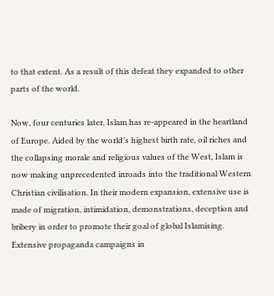to that extent. As a result of this defeat they expanded to other parts of the world.

Now, four centuries later, Islam has re-appeared in the heartland of Europe. Aided by the world’s highest birth rate, oil riches and the collapsing morale and religious values of the West, Islam is now making unprecedented inroads into the traditional Western Christian civilisation. In their modern expansion, extensive use is made of migration, intimidation, demonstrations, deception and bribery in order to promote their goal of global Islamising. Extensive propaganda campaigns in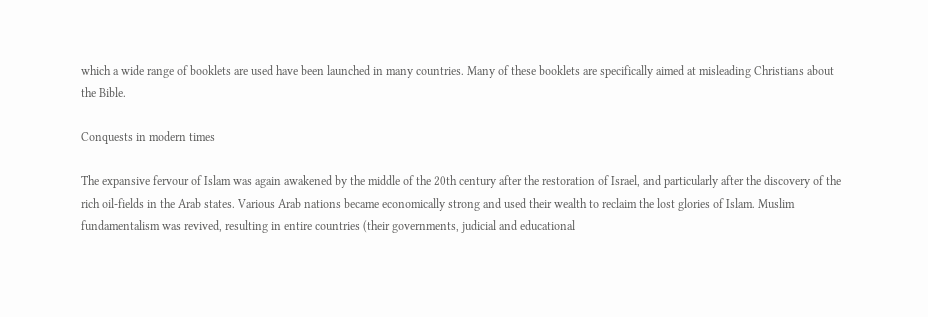which a wide range of booklets are used have been launched in many countries. Many of these booklets are specifically aimed at misleading Christians about the Bible.

Conquests in modern times

The expansive fervour of Islam was again awakened by the middle of the 20th century after the restoration of Israel, and particularly after the discovery of the rich oil-fields in the Arab states. Various Arab nations became economically strong and used their wealth to reclaim the lost glories of Islam. Muslim fundamentalism was revived, resulting in entire countries (their governments, judicial and educational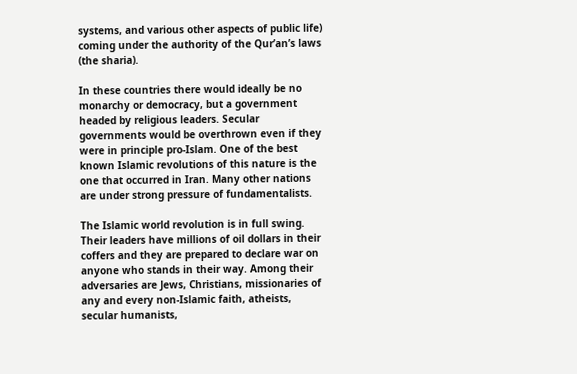systems, and various other aspects of public life) coming under the authority of the Qur’an’s laws (the sharia).

In these countries there would ideally be no monarchy or democracy, but a government headed by religious leaders. Secular governments would be overthrown even if they were in principle pro-Islam. One of the best known Islamic revolutions of this nature is the one that occurred in Iran. Many other nations are under strong pressure of fundamentalists.

The Islamic world revolution is in full swing. Their leaders have millions of oil dollars in their coffers and they are prepared to declare war on anyone who stands in their way. Among their adversaries are Jews, Christians, missionaries of any and every non-Islamic faith, atheists, secular humanists,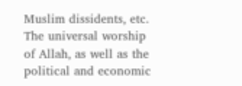Muslim dissidents, etc. The universal worship of Allah, as well as the political and economic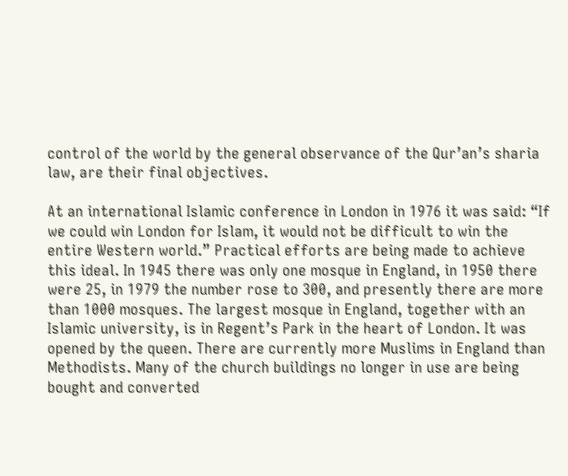control of the world by the general observance of the Qur’an’s sharia law, are their final objectives.

At an international Islamic conference in London in 1976 it was said: “If we could win London for Islam, it would not be difficult to win the entire Western world.” Practical efforts are being made to achieve this ideal. In 1945 there was only one mosque in England, in 1950 there were 25, in 1979 the number rose to 300, and presently there are more than 1000 mosques. The largest mosque in England, together with an Islamic university, is in Regent’s Park in the heart of London. It was opened by the queen. There are currently more Muslims in England than Methodists. Many of the church buildings no longer in use are being bought and converted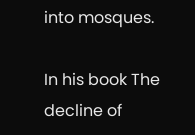into mosques.

In his book The decline of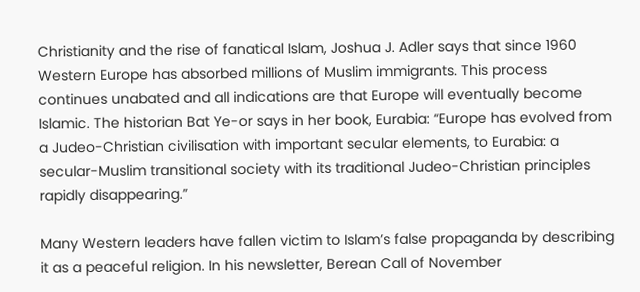Christianity and the rise of fanatical Islam, Joshua J. Adler says that since 1960 Western Europe has absorbed millions of Muslim immigrants. This process continues unabated and all indications are that Europe will eventually become Islamic. The historian Bat Ye-or says in her book, Eurabia: “Europe has evolved from a Judeo-Christian civilisation with important secular elements, to Eurabia: a secular-Muslim transitional society with its traditional Judeo-Christian principles rapidly disappearing.”

Many Western leaders have fallen victim to Islam’s false propaganda by describing it as a peaceful religion. In his newsletter, Berean Call of November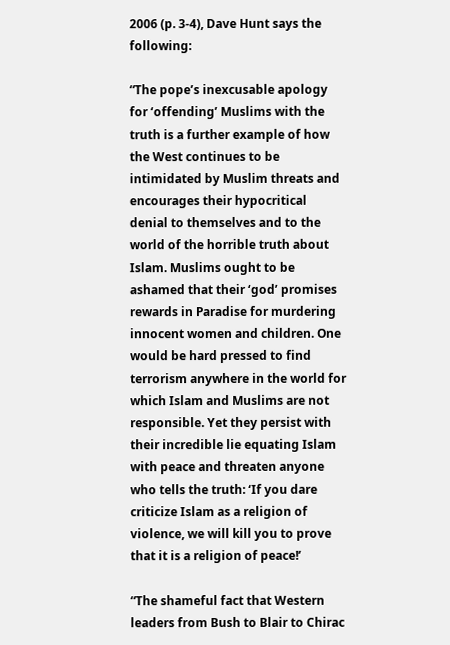2006 (p. 3-4), Dave Hunt says the following:

“The pope’s inexcusable apology for ‘offending’ Muslims with the truth is a further example of how the West continues to be intimidated by Muslim threats and encourages their hypocritical denial to themselves and to the world of the horrible truth about Islam. Muslims ought to be ashamed that their ‘god’ promises rewards in Paradise for murdering innocent women and children. One would be hard pressed to find terrorism anywhere in the world for which Islam and Muslims are not responsible. Yet they persist with their incredible lie equating Islam with peace and threaten anyone who tells the truth: ‘If you dare criticize Islam as a religion of violence, we will kill you to prove that it is a religion of peace!’

“The shameful fact that Western leaders from Bush to Blair to Chirac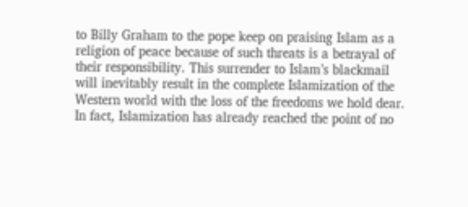to Billy Graham to the pope keep on praising Islam as a religion of peace because of such threats is a betrayal of their responsibility. This surrender to Islam’s blackmail will inevitably result in the complete Islamization of the Western world with the loss of the freedoms we hold dear. In fact, Islamization has already reached the point of no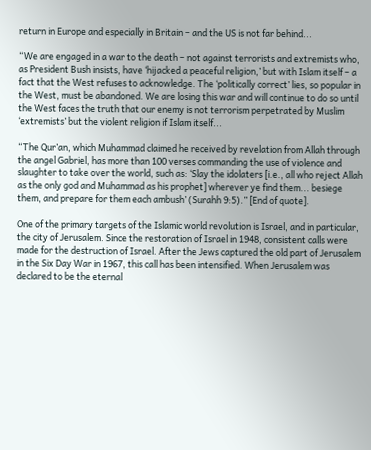return in Europe and especially in Britain – and the US is not far behind...

“We are engaged in a war to the death – not against terrorists and extremists who, as President Bush insists, have ‘hijacked a peaceful religion,’ but with Islam itself – a fact that the West refuses to acknowledge. The ‘politically correct’ lies, so popular in the West, must be abandoned. We are losing this war and will continue to do so until the West faces the truth that our enemy is not terrorism perpetrated by Muslim ‘extremists’ but the violent religion if Islam itself...

“The Qur’an, which Muhammad claimed he received by revelation from Allah through the angel Gabriel, has more than 100 verses commanding the use of violence and slaughter to take over the world, such as: ‘Slay the idolaters [i.e., all who reject Allah as the only god and Muhammad as his prophet] wherever ye find them... besiege them, and prepare for them each ambush’ (Surahh 9:5).” [End of quote].

One of the primary targets of the Islamic world revolution is Israel, and in particular, the city of Jerusalem. Since the restoration of Israel in 1948, consistent calls were made for the destruction of Israel. After the Jews captured the old part of Jerusalem in the Six Day War in 1967, this call has been intensified. When Jerusalem was declared to be the eternal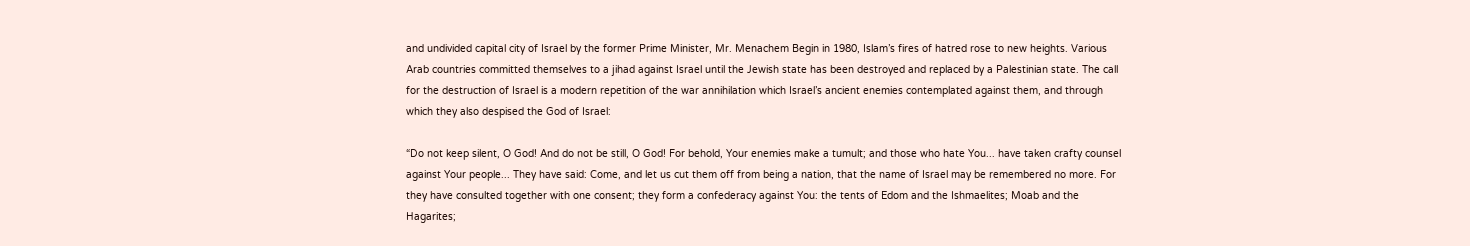and undivided capital city of Israel by the former Prime Minister, Mr. Menachem Begin in 1980, Islam’s fires of hatred rose to new heights. Various Arab countries committed themselves to a jihad against Israel until the Jewish state has been destroyed and replaced by a Palestinian state. The call for the destruction of Israel is a modern repetition of the war annihilation which Israel’s ancient enemies contemplated against them, and through which they also despised the God of Israel:

“Do not keep silent, O God! And do not be still, O God! For behold, Your enemies make a tumult; and those who hate You... have taken crafty counsel against Your people... They have said: Come, and let us cut them off from being a nation, that the name of Israel may be remembered no more. For they have consulted together with one consent; they form a confederacy against You: the tents of Edom and the Ishmaelites; Moab and the Hagarites;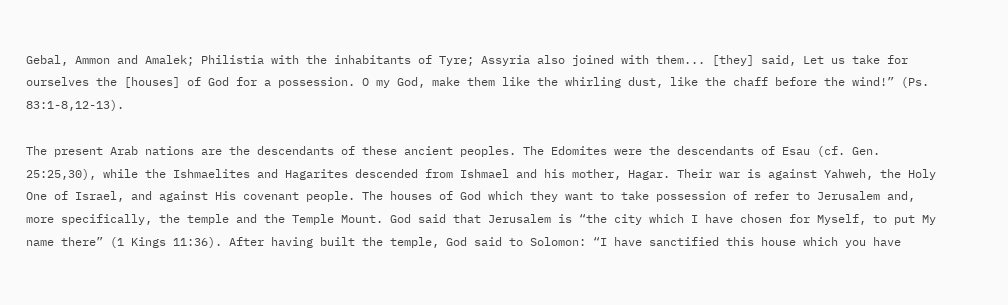Gebal, Ammon and Amalek; Philistia with the inhabitants of Tyre; Assyria also joined with them... [they] said, Let us take for ourselves the [houses] of God for a possession. O my God, make them like the whirling dust, like the chaff before the wind!” (Ps. 83:1-8,12-13).

The present Arab nations are the descendants of these ancient peoples. The Edomites were the descendants of Esau (cf. Gen. 25:25,30), while the Ishmaelites and Hagarites descended from Ishmael and his mother, Hagar. Their war is against Yahweh, the Holy One of Israel, and against His covenant people. The houses of God which they want to take possession of refer to Jerusalem and, more specifically, the temple and the Temple Mount. God said that Jerusalem is “the city which I have chosen for Myself, to put My name there” (1 Kings 11:36). After having built the temple, God said to Solomon: “I have sanctified this house which you have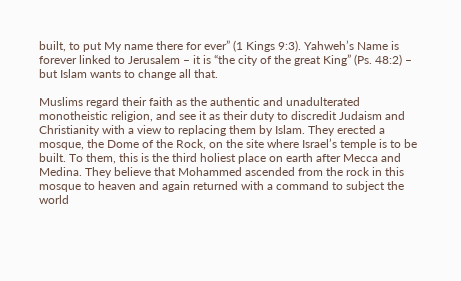built, to put My name there for ever” (1 Kings 9:3). Yahweh’s Name is forever linked to Jerusalem – it is “the city of the great King” (Ps. 48:2) – but Islam wants to change all that.

Muslims regard their faith as the authentic and unadulterated monotheistic religion, and see it as their duty to discredit Judaism and Christianity with a view to replacing them by Islam. They erected a mosque, the Dome of the Rock, on the site where Israel’s temple is to be built. To them, this is the third holiest place on earth after Mecca and Medina. They believe that Mohammed ascended from the rock in this mosque to heaven and again returned with a command to subject the world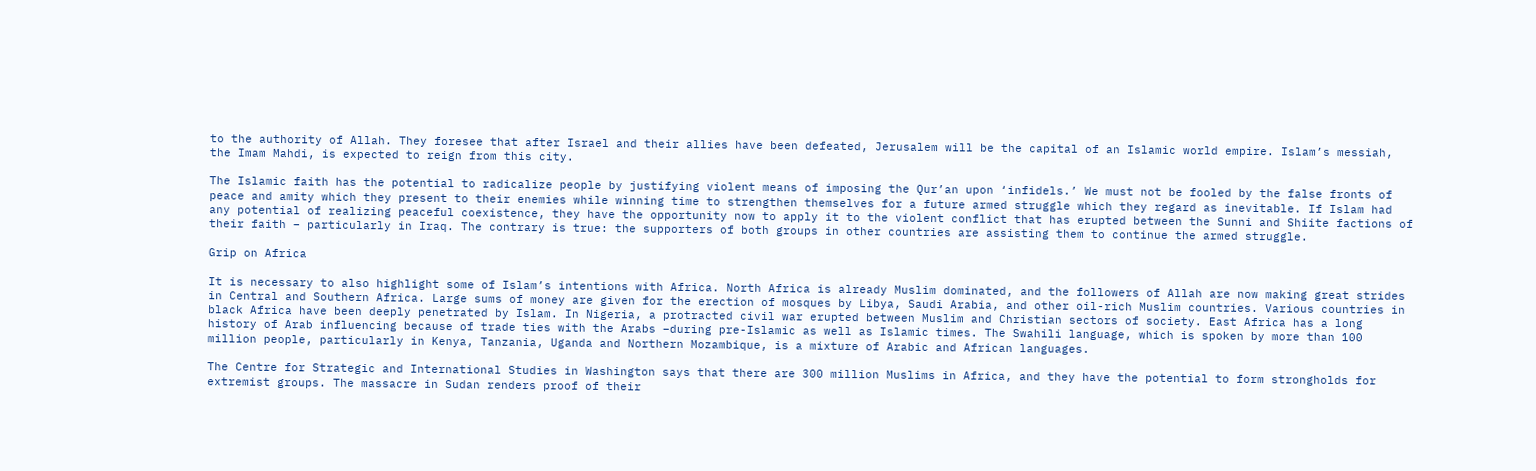to the authority of Allah. They foresee that after Israel and their allies have been defeated, Jerusalem will be the capital of an Islamic world empire. Islam’s messiah, the Imam Mahdi, is expected to reign from this city.

The Islamic faith has the potential to radicalize people by justifying violent means of imposing the Qur’an upon ‘infidels.’ We must not be fooled by the false fronts of peace and amity which they present to their enemies while winning time to strengthen themselves for a future armed struggle which they regard as inevitable. If Islam had any potential of realizing peaceful coexistence, they have the opportunity now to apply it to the violent conflict that has erupted between the Sunni and Shiite factions of their faith – particularly in Iraq. The contrary is true: the supporters of both groups in other countries are assisting them to continue the armed struggle.

Grip on Africa

It is necessary to also highlight some of Islam’s intentions with Africa. North Africa is already Muslim dominated, and the followers of Allah are now making great strides in Central and Southern Africa. Large sums of money are given for the erection of mosques by Libya, Saudi Arabia, and other oil-rich Muslim countries. Various countries in black Africa have been deeply penetrated by Islam. In Nigeria, a protracted civil war erupted between Muslim and Christian sectors of society. East Africa has a long history of Arab influencing because of trade ties with the Arabs –during pre-Islamic as well as Islamic times. The Swahili language, which is spoken by more than 100 million people, particularly in Kenya, Tanzania, Uganda and Northern Mozambique, is a mixture of Arabic and African languages.

The Centre for Strategic and International Studies in Washington says that there are 300 million Muslims in Africa, and they have the potential to form strongholds for extremist groups. The massacre in Sudan renders proof of their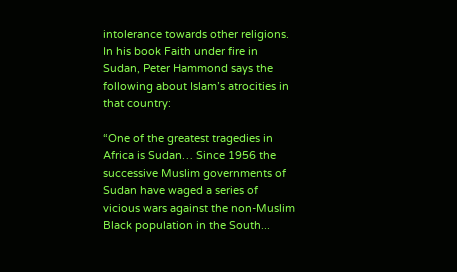intolerance towards other religions. In his book Faith under fire in Sudan, Peter Hammond says the following about Islam’s atrocities in that country:

“One of the greatest tragedies in Africa is Sudan… Since 1956 the successive Muslim governments of Sudan have waged a series of vicious wars against the non-Muslim Black population in the South...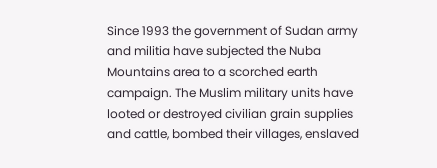Since 1993 the government of Sudan army and militia have subjected the Nuba Mountains area to a scorched earth campaign. The Muslim military units have looted or destroyed civilian grain supplies and cattle, bombed their villages, enslaved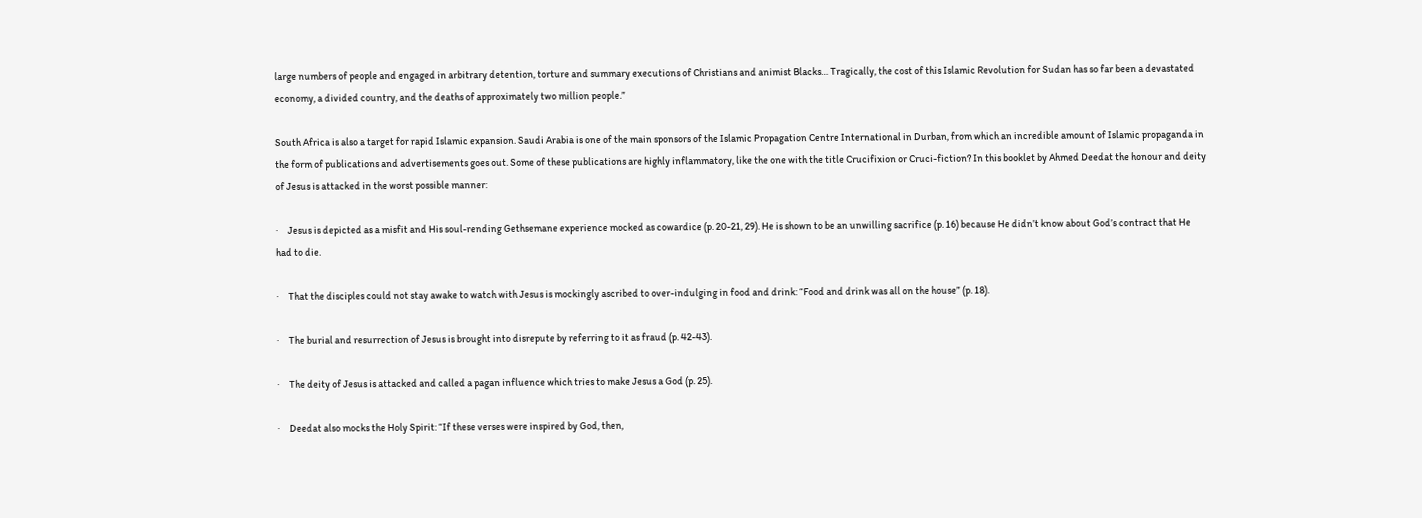large numbers of people and engaged in arbitrary detention, torture and summary executions of Christians and animist Blacks… Tragically, the cost of this Islamic Revolution for Sudan has so far been a devastated economy, a divided country, and the deaths of approximately two million people.”

South Africa is also a target for rapid Islamic expansion. Saudi Arabia is one of the main sponsors of the Islamic Propagation Centre International in Durban, from which an incredible amount of Islamic propaganda in the form of publications and advertisements goes out. Some of these publications are highly inflammatory, like the one with the title Crucifixion or Cruci-fiction? In this booklet by Ahmed Deedat the honour and deity of Jesus is attacked in the worst possible manner:

·     Jesus is depicted as a misfit and His soul-rending Gethsemane experience mocked as cowardice (p. 20-21, 29). He is shown to be an unwilling sacrifice (p. 16) because He didn’t know about God’s contract that He had to die.

·     That the disciples could not stay awake to watch with Jesus is mockingly ascribed to over-indulging in food and drink: “Food and drink was all on the house” (p. 18).

·     The burial and resurrection of Jesus is brought into disrepute by referring to it as fraud (p. 42-43).

·     The deity of Jesus is attacked and called a pagan influence which tries to make Jesus a God (p. 25).

·     Deedat also mocks the Holy Spirit: “If these verses were inspired by God, then,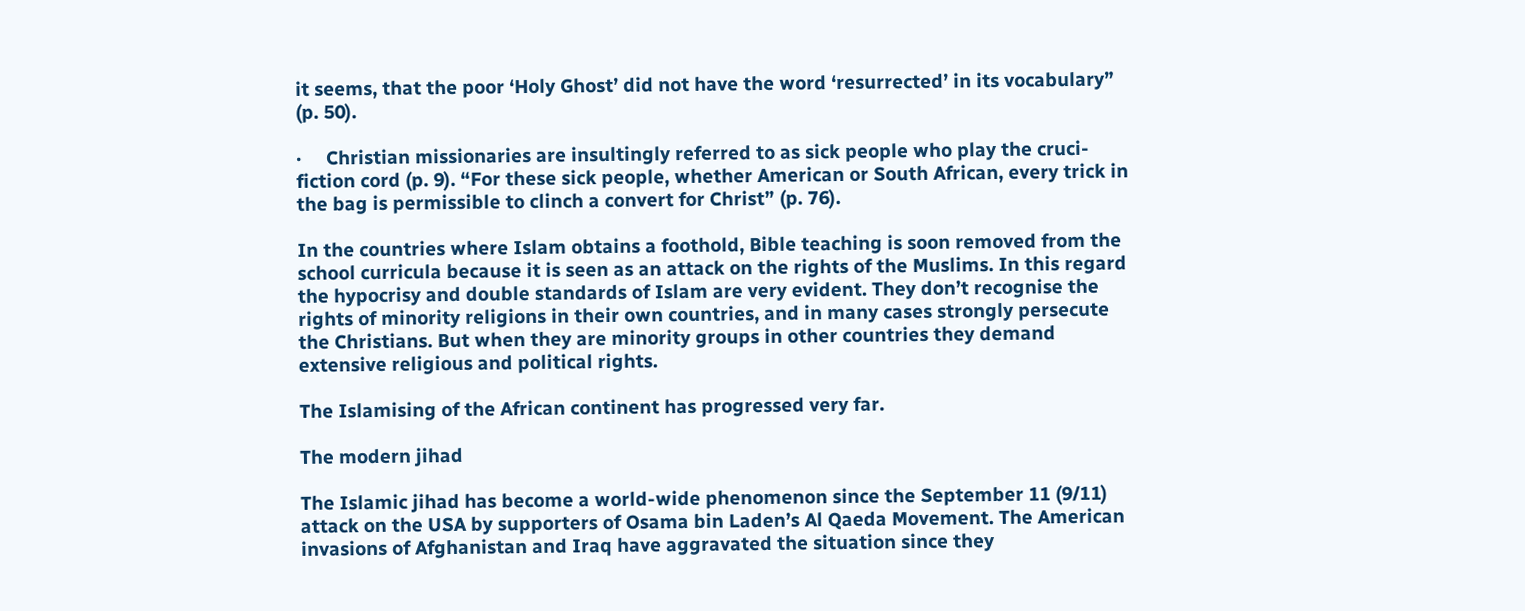it seems, that the poor ‘Holy Ghost’ did not have the word ‘resurrected’ in its vocabulary” (p. 50).

·     Christian missionaries are insultingly referred to as sick people who play the cruci-fiction cord (p. 9). “For these sick people, whether American or South African, every trick in the bag is permissible to clinch a convert for Christ” (p. 76).

In the countries where Islam obtains a foothold, Bible teaching is soon removed from the school curricula because it is seen as an attack on the rights of the Muslims. In this regard the hypocrisy and double standards of Islam are very evident. They don’t recognise the rights of minority religions in their own countries, and in many cases strongly persecute the Christians. But when they are minority groups in other countries they demand extensive religious and political rights.

The Islamising of the African continent has progressed very far.

The modern jihad

The Islamic jihad has become a world-wide phenomenon since the September 11 (9/11) attack on the USA by supporters of Osama bin Laden’s Al Qaeda Movement. The American invasions of Afghanistan and Iraq have aggravated the situation since they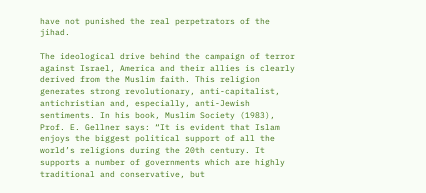have not punished the real perpetrators of the jihad.

The ideological drive behind the campaign of terror against Israel, America and their allies is clearly derived from the Muslim faith. This religion generates strong revolutionary, anti-capitalist, antichristian and, especially, anti-Jewish sentiments. In his book, Muslim Society (1983), Prof. E. Gellner says: “It is evident that Islam enjoys the biggest political support of all the world’s religions during the 20th century. It supports a number of governments which are highly traditional and conservative, but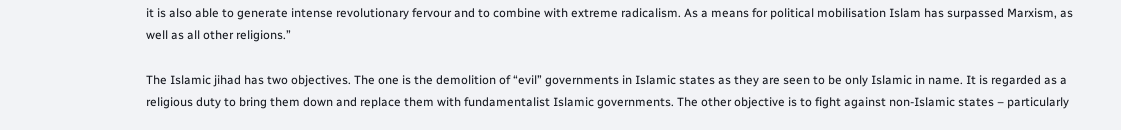it is also able to generate intense revolutionary fervour and to combine with extreme radicalism. As a means for political mobilisation Islam has surpassed Marxism, as well as all other religions.”

The Islamic jihad has two objectives. The one is the demolition of “evil” governments in Islamic states as they are seen to be only Islamic in name. It is regarded as a religious duty to bring them down and replace them with fundamentalist Islamic governments. The other objective is to fight against non-Islamic states – particularly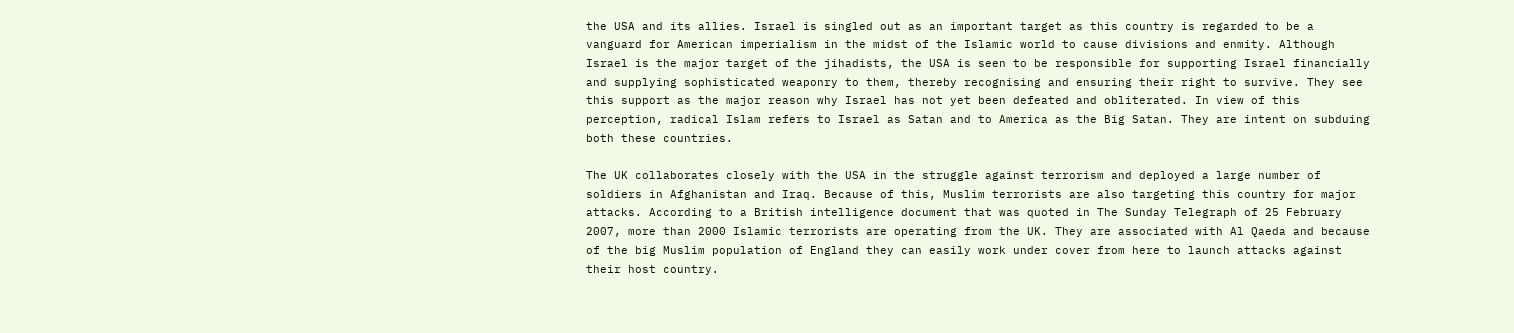the USA and its allies. Israel is singled out as an important target as this country is regarded to be a vanguard for American imperialism in the midst of the Islamic world to cause divisions and enmity. Although Israel is the major target of the jihadists, the USA is seen to be responsible for supporting Israel financially and supplying sophisticated weaponry to them, thereby recognising and ensuring their right to survive. They see this support as the major reason why Israel has not yet been defeated and obliterated. In view of this perception, radical Islam refers to Israel as Satan and to America as the Big Satan. They are intent on subduing both these countries.

The UK collaborates closely with the USA in the struggle against terrorism and deployed a large number of soldiers in Afghanistan and Iraq. Because of this, Muslim terrorists are also targeting this country for major attacks. According to a British intelligence document that was quoted in The Sunday Telegraph of 25 February 2007, more than 2000 Islamic terrorists are operating from the UK. They are associated with Al Qaeda and because of the big Muslim population of England they can easily work under cover from here to launch attacks against their host country.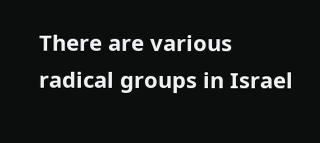There are various radical groups in Israel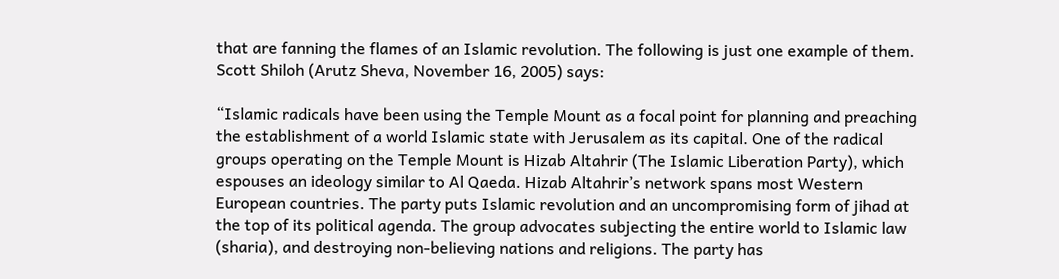that are fanning the flames of an Islamic revolution. The following is just one example of them. Scott Shiloh (Arutz Sheva, November 16, 2005) says:

“Islamic radicals have been using the Temple Mount as a focal point for planning and preaching the establishment of a world Islamic state with Jerusalem as its capital. One of the radical groups operating on the Temple Mount is Hizab Altahrir (The Islamic Liberation Party), which espouses an ideology similar to Al Qaeda. Hizab Altahrir’s network spans most Western European countries. The party puts Islamic revolution and an uncompromising form of jihad at the top of its political agenda. The group advocates subjecting the entire world to Islamic law (sharia), and destroying non-believing nations and religions. The party has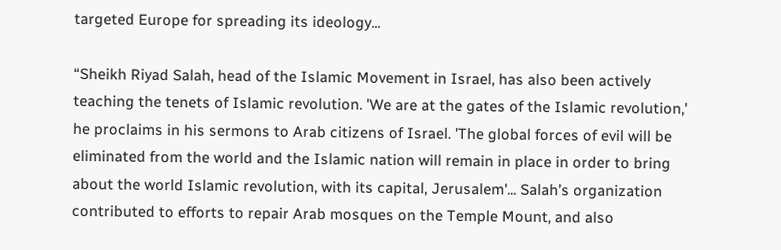targeted Europe for spreading its ideology...

“Sheikh Riyad Salah, head of the Islamic Movement in Israel, has also been actively teaching the tenets of Islamic revolution. 'We are at the gates of the Islamic revolution,' he proclaims in his sermons to Arab citizens of Israel. 'The global forces of evil will be eliminated from the world and the Islamic nation will remain in place in order to bring about the world Islamic revolution, with its capital, Jerusalem'... Salah’s organization contributed to efforts to repair Arab mosques on the Temple Mount, and also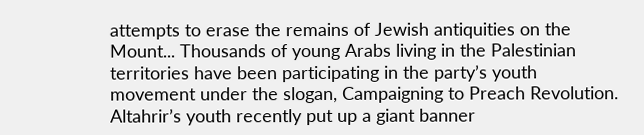attempts to erase the remains of Jewish antiquities on the Mount... Thousands of young Arabs living in the Palestinian territories have been participating in the party’s youth movement under the slogan, Campaigning to Preach Revolution. Altahrir’s youth recently put up a giant banner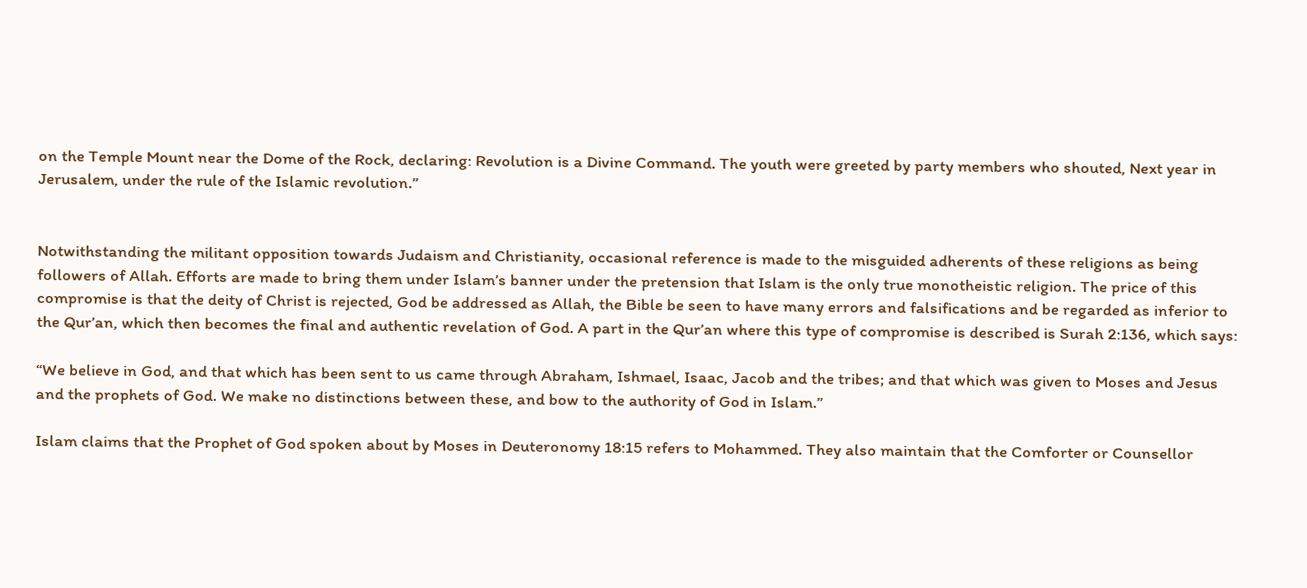on the Temple Mount near the Dome of the Rock, declaring: Revolution is a Divine Command. The youth were greeted by party members who shouted, Next year in Jerusalem, under the rule of the Islamic revolution.”


Notwithstanding the militant opposition towards Judaism and Christianity, occasional reference is made to the misguided adherents of these religions as being followers of Allah. Efforts are made to bring them under Islam’s banner under the pretension that Islam is the only true monotheistic religion. The price of this compromise is that the deity of Christ is rejected, God be addressed as Allah, the Bible be seen to have many errors and falsifications and be regarded as inferior to the Qur’an, which then becomes the final and authentic revelation of God. A part in the Qur’an where this type of compromise is described is Surah 2:136, which says:

“We believe in God, and that which has been sent to us came through Abraham, Ishmael, Isaac, Jacob and the tribes; and that which was given to Moses and Jesus and the prophets of God. We make no distinctions between these, and bow to the authority of God in Islam.”

Islam claims that the Prophet of God spoken about by Moses in Deuteronomy 18:15 refers to Mohammed. They also maintain that the Comforter or Counsellor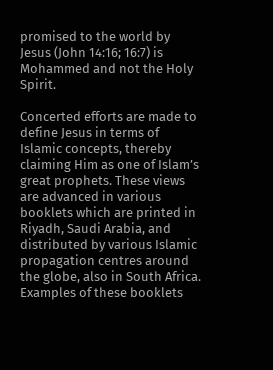promised to the world by Jesus (John 14:16; 16:7) is Mohammed and not the Holy Spirit.

Concerted efforts are made to define Jesus in terms of Islamic concepts, thereby claiming Him as one of Islam’s great prophets. These views are advanced in various booklets which are printed in Riyadh, Saudi Arabia, and distributed by various Islamic propagation centres around the globe, also in South Africa. Examples of these booklets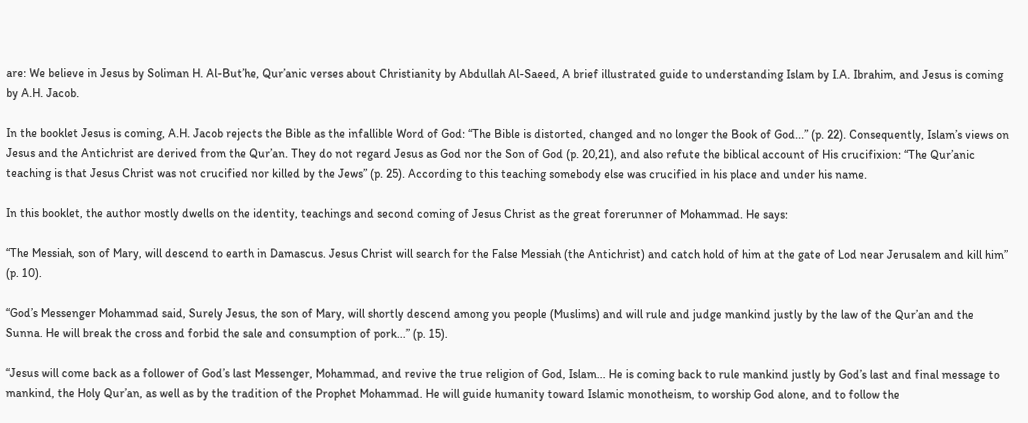are: We believe in Jesus by Soliman H. Al-But’he, Qur’anic verses about Christianity by Abdullah Al-Saeed, A brief illustrated guide to understanding Islam by I.A. Ibrahim, and Jesus is coming by A.H. Jacob.

In the booklet Jesus is coming, A.H. Jacob rejects the Bible as the infallible Word of God: “The Bible is distorted, changed and no longer the Book of God...” (p. 22). Consequently, Islam’s views on Jesus and the Antichrist are derived from the Qur’an. They do not regard Jesus as God nor the Son of God (p. 20,21), and also refute the biblical account of His crucifixion: “The Qur’anic teaching is that Jesus Christ was not crucified nor killed by the Jews” (p. 25). According to this teaching somebody else was crucified in his place and under his name.

In this booklet, the author mostly dwells on the identity, teachings and second coming of Jesus Christ as the great forerunner of Mohammad. He says:

“The Messiah, son of Mary, will descend to earth in Damascus. Jesus Christ will search for the False Messiah (the Antichrist) and catch hold of him at the gate of Lod near Jerusalem and kill him” (p. 10).

“God’s Messenger Mohammad said, Surely Jesus, the son of Mary, will shortly descend among you people (Muslims) and will rule and judge mankind justly by the law of the Qur’an and the Sunna. He will break the cross and forbid the sale and consumption of pork...” (p. 15).

“Jesus will come back as a follower of God’s last Messenger, Mohammad, and revive the true religion of God, Islam... He is coming back to rule mankind justly by God’s last and final message to mankind, the Holy Qur’an, as well as by the tradition of the Prophet Mohammad. He will guide humanity toward Islamic monotheism, to worship God alone, and to follow the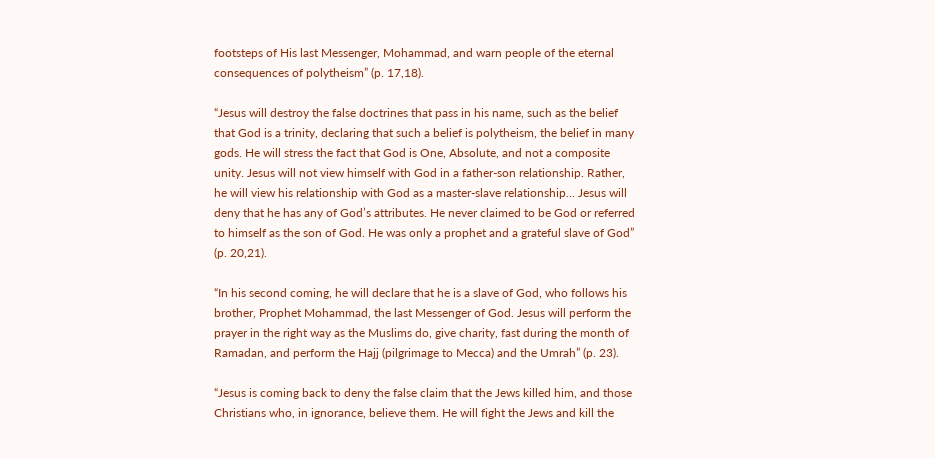footsteps of His last Messenger, Mohammad, and warn people of the eternal consequences of polytheism” (p. 17,18).

“Jesus will destroy the false doctrines that pass in his name, such as the belief that God is a trinity, declaring that such a belief is polytheism, the belief in many gods. He will stress the fact that God is One, Absolute, and not a composite unity. Jesus will not view himself with God in a father-son relationship. Rather, he will view his relationship with God as a master-slave relationship... Jesus will deny that he has any of God’s attributes. He never claimed to be God or referred to himself as the son of God. He was only a prophet and a grateful slave of God” (p. 20,21).

“In his second coming, he will declare that he is a slave of God, who follows his brother, Prophet Mohammad, the last Messenger of God. Jesus will perform the prayer in the right way as the Muslims do, give charity, fast during the month of Ramadan, and perform the Hajj (pilgrimage to Mecca) and the Umrah” (p. 23).

“Jesus is coming back to deny the false claim that the Jews killed him, and those Christians who, in ignorance, believe them. He will fight the Jews and kill the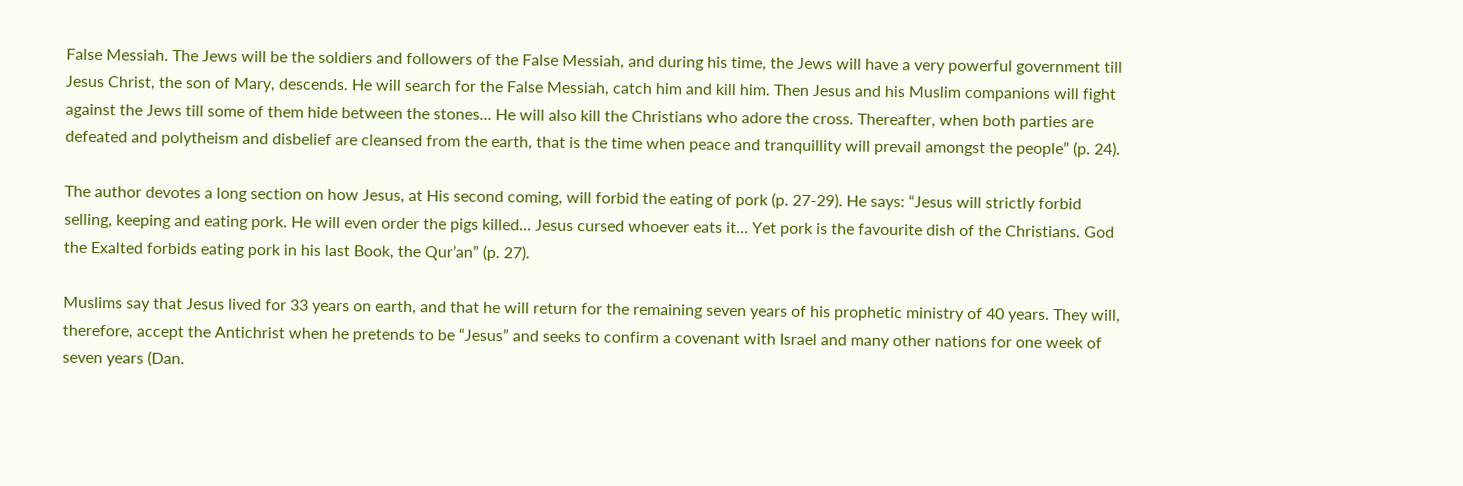False Messiah. The Jews will be the soldiers and followers of the False Messiah, and during his time, the Jews will have a very powerful government till Jesus Christ, the son of Mary, descends. He will search for the False Messiah, catch him and kill him. Then Jesus and his Muslim companions will fight against the Jews till some of them hide between the stones... He will also kill the Christians who adore the cross. Thereafter, when both parties are defeated and polytheism and disbelief are cleansed from the earth, that is the time when peace and tranquillity will prevail amongst the people” (p. 24).

The author devotes a long section on how Jesus, at His second coming, will forbid the eating of pork (p. 27-29). He says: “Jesus will strictly forbid selling, keeping and eating pork. He will even order the pigs killed... Jesus cursed whoever eats it... Yet pork is the favourite dish of the Christians. God the Exalted forbids eating pork in his last Book, the Qur’an” (p. 27).

Muslims say that Jesus lived for 33 years on earth, and that he will return for the remaining seven years of his prophetic ministry of 40 years. They will, therefore, accept the Antichrist when he pretends to be “Jesus” and seeks to confirm a covenant with Israel and many other nations for one week of seven years (Dan.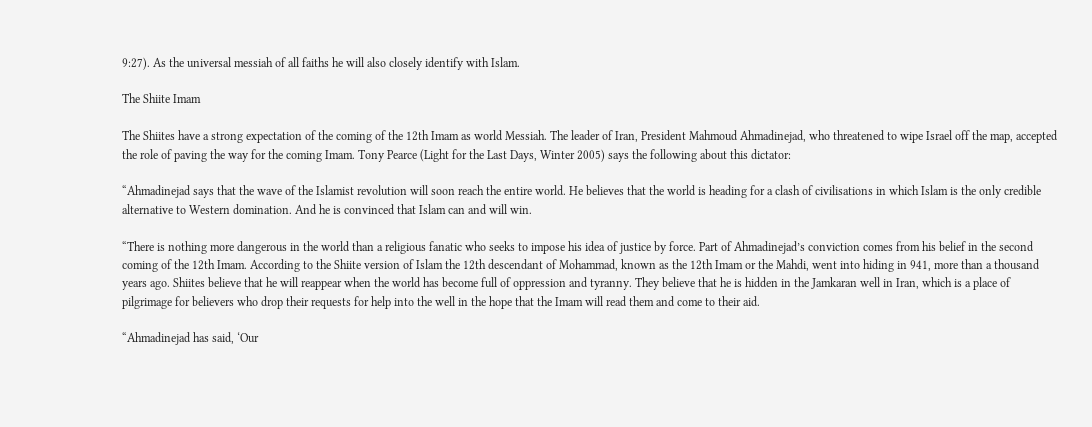9:27). As the universal messiah of all faiths he will also closely identify with Islam.

The Shiite Imam

The Shiites have a strong expectation of the coming of the 12th Imam as world Messiah. The leader of Iran, President Mahmoud Ahmadinejad, who threatened to wipe Israel off the map, accepted the role of paving the way for the coming Imam. Tony Pearce (Light for the Last Days, Winter 2005) says the following about this dictator:

“Ahmadinejad says that the wave of the Islamist revolution will soon reach the entire world. He believes that the world is heading for a clash of civilisations in which Islam is the only credible alternative to Western domination. And he is convinced that Islam can and will win.

“There is nothing more dangerous in the world than a religious fanatic who seeks to impose his idea of justice by force. Part of Ahmadinejad’s conviction comes from his belief in the second coming of the 12th Imam. According to the Shiite version of Islam the 12th descendant of Mohammad, known as the 12th Imam or the Mahdi, went into hiding in 941, more than a thousand years ago. Shiites believe that he will reappear when the world has become full of oppression and tyranny. They believe that he is hidden in the Jamkaran well in Iran, which is a place of pilgrimage for believers who drop their requests for help into the well in the hope that the Imam will read them and come to their aid.

“Ahmadinejad has said, ‘Our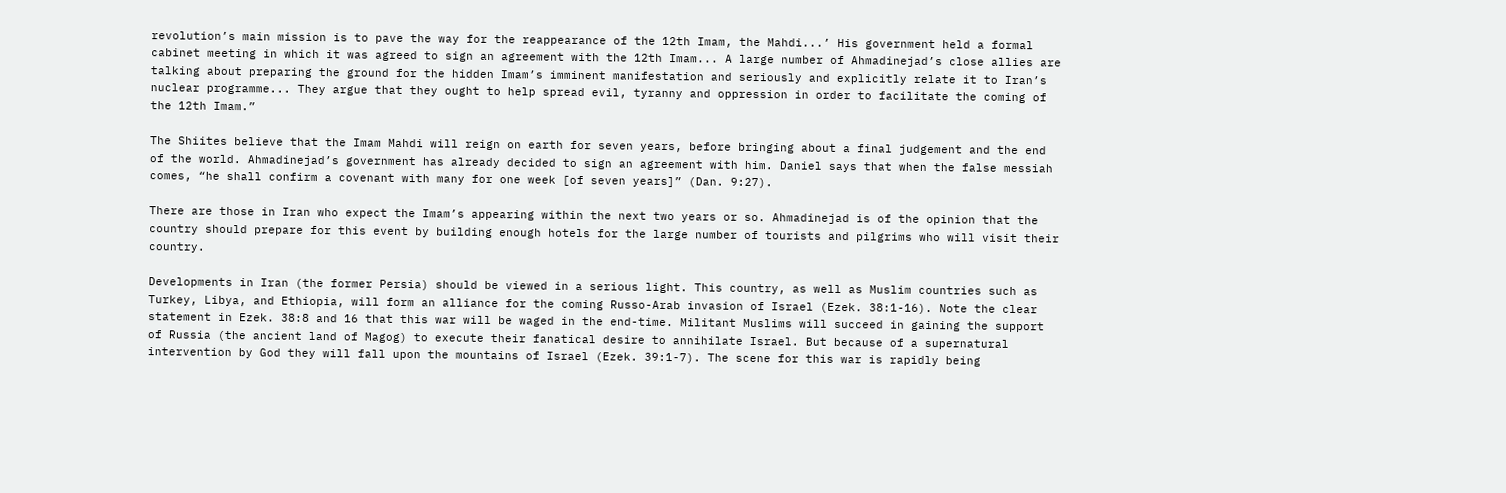revolution’s main mission is to pave the way for the reappearance of the 12th Imam, the Mahdi...’ His government held a formal cabinet meeting in which it was agreed to sign an agreement with the 12th Imam... A large number of Ahmadinejad’s close allies are talking about preparing the ground for the hidden Imam’s imminent manifestation and seriously and explicitly relate it to Iran’s nuclear programme... They argue that they ought to help spread evil, tyranny and oppression in order to facilitate the coming of the 12th Imam.”

The Shiites believe that the Imam Mahdi will reign on earth for seven years, before bringing about a final judgement and the end of the world. Ahmadinejad’s government has already decided to sign an agreement with him. Daniel says that when the false messiah comes, “he shall confirm a covenant with many for one week [of seven years]” (Dan. 9:27).

There are those in Iran who expect the Imam’s appearing within the next two years or so. Ahmadinejad is of the opinion that the country should prepare for this event by building enough hotels for the large number of tourists and pilgrims who will visit their country.

Developments in Iran (the former Persia) should be viewed in a serious light. This country, as well as Muslim countries such as Turkey, Libya, and Ethiopia, will form an alliance for the coming Russo-Arab invasion of Israel (Ezek. 38:1-16). Note the clear statement in Ezek. 38:8 and 16 that this war will be waged in the end-time. Militant Muslims will succeed in gaining the support of Russia (the ancient land of Magog) to execute their fanatical desire to annihilate Israel. But because of a supernatural intervention by God they will fall upon the mountains of Israel (Ezek. 39:1-7). The scene for this war is rapidly being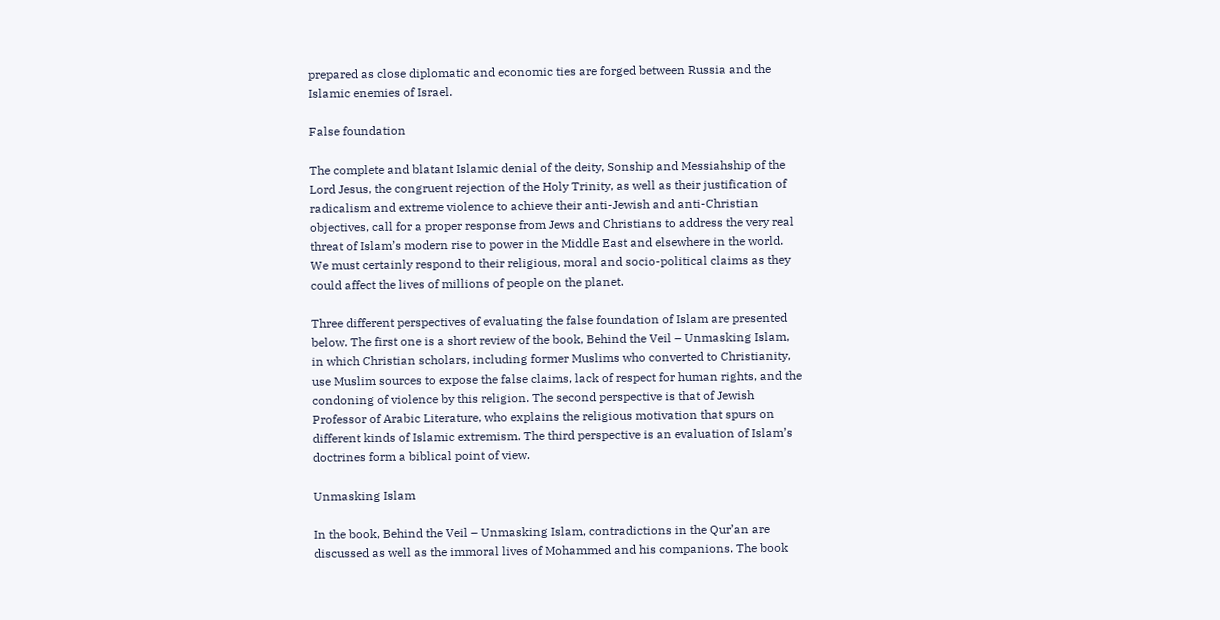prepared as close diplomatic and economic ties are forged between Russia and the Islamic enemies of Israel.

False foundation

The complete and blatant Islamic denial of the deity, Sonship and Messiahship of the Lord Jesus, the congruent rejection of the Holy Trinity, as well as their justification of radicalism and extreme violence to achieve their anti-Jewish and anti-Christian objectives, call for a proper response from Jews and Christians to address the very real threat of Islam’s modern rise to power in the Middle East and elsewhere in the world. We must certainly respond to their religious, moral and socio-political claims as they could affect the lives of millions of people on the planet.

Three different perspectives of evaluating the false foundation of Islam are presented below. The first one is a short review of the book, Behind the Veil – Unmasking Islam, in which Christian scholars, including former Muslims who converted to Christianity, use Muslim sources to expose the false claims, lack of respect for human rights, and the condoning of violence by this religion. The second perspective is that of Jewish Professor of Arabic Literature, who explains the religious motivation that spurs on different kinds of Islamic extremism. The third perspective is an evaluation of Islam’s doctrines form a biblical point of view.

Unmasking Islam

In the book, Behind the Veil – Unmasking Islam, contradictions in the Qur’an are discussed as well as the immoral lives of Mohammed and his companions. The book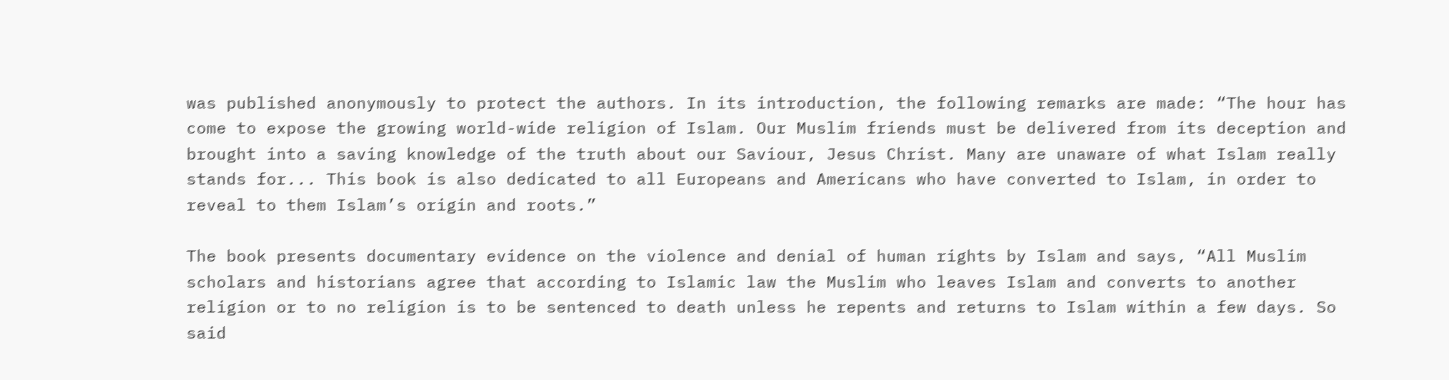was published anonymously to protect the authors. In its introduction, the following remarks are made: “The hour has come to expose the growing world-wide religion of Islam. Our Muslim friends must be delivered from its deception and brought into a saving knowledge of the truth about our Saviour, Jesus Christ. Many are unaware of what Islam really stands for... This book is also dedicated to all Europeans and Americans who have converted to Islam, in order to reveal to them Islam’s origin and roots.”

The book presents documentary evidence on the violence and denial of human rights by Islam and says, “All Muslim scholars and historians agree that according to Islamic law the Muslim who leaves Islam and converts to another religion or to no religion is to be sentenced to death unless he repents and returns to Islam within a few days. So said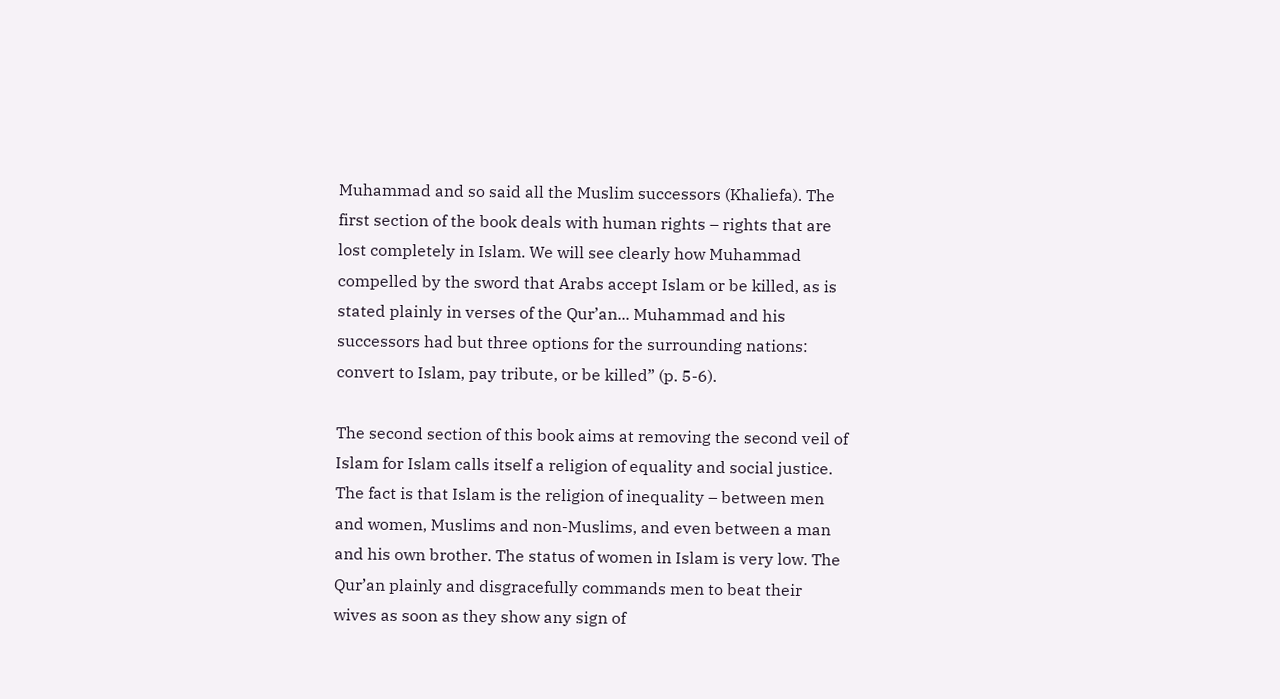Muhammad and so said all the Muslim successors (Khaliefa). The first section of the book deals with human rights – rights that are lost completely in Islam. We will see clearly how Muhammad compelled by the sword that Arabs accept Islam or be killed, as is stated plainly in verses of the Qur’an... Muhammad and his successors had but three options for the surrounding nations: convert to Islam, pay tribute, or be killed” (p. 5-6).

The second section of this book aims at removing the second veil of Islam for Islam calls itself a religion of equality and social justice. The fact is that Islam is the religion of inequality – between men and women, Muslims and non-Muslims, and even between a man and his own brother. The status of women in Islam is very low. The Qur’an plainly and disgracefully commands men to beat their wives as soon as they show any sign of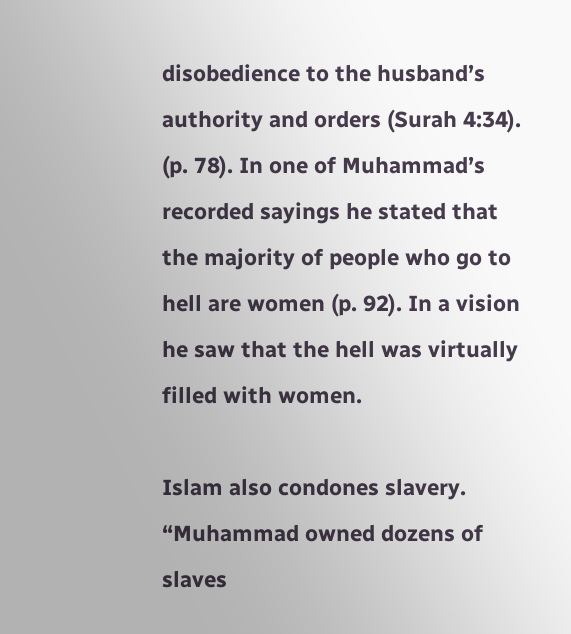disobedience to the husband’s authority and orders (Surah 4:34). (p. 78). In one of Muhammad’s recorded sayings he stated that the majority of people who go to hell are women (p. 92). In a vision he saw that the hell was virtually filled with women.

Islam also condones slavery. “Muhammad owned dozens of slaves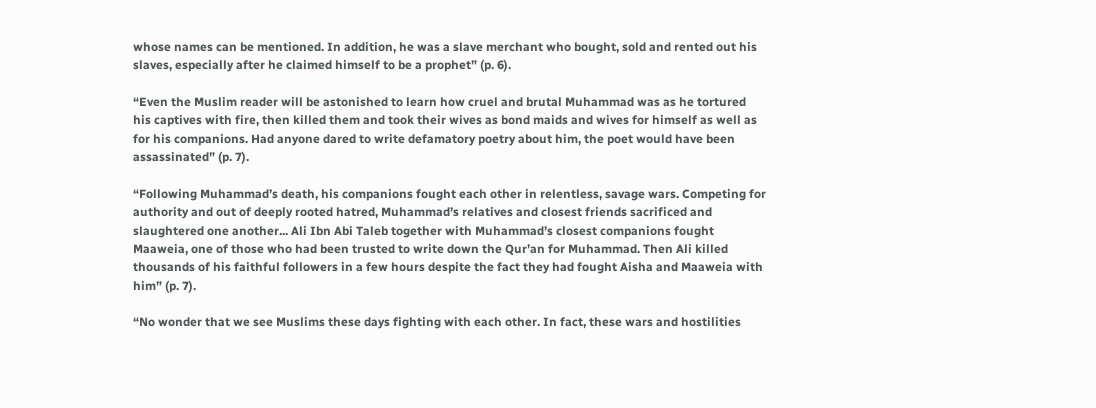whose names can be mentioned. In addition, he was a slave merchant who bought, sold and rented out his slaves, especially after he claimed himself to be a prophet” (p. 6).

“Even the Muslim reader will be astonished to learn how cruel and brutal Muhammad was as he tortured his captives with fire, then killed them and took their wives as bond maids and wives for himself as well as for his companions. Had anyone dared to write defamatory poetry about him, the poet would have been assassinated” (p. 7).

“Following Muhammad’s death, his companions fought each other in relentless, savage wars. Competing for authority and out of deeply rooted hatred, Muhammad’s relatives and closest friends sacrificed and slaughtered one another... Ali Ibn Abi Taleb together with Muhammad’s closest companions fought Maaweia, one of those who had been trusted to write down the Qur’an for Muhammad. Then Ali killed thousands of his faithful followers in a few hours despite the fact they had fought Aisha and Maaweia with him” (p. 7).

“No wonder that we see Muslims these days fighting with each other. In fact, these wars and hostilities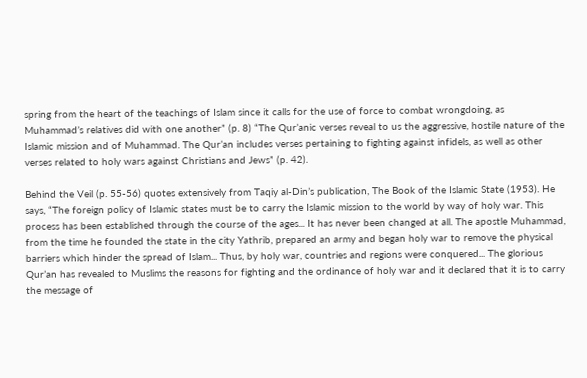spring from the heart of the teachings of Islam since it calls for the use of force to combat wrongdoing, as Muhammad’s relatives did with one another” (p. 8) “The Qur’anic verses reveal to us the aggressive, hostile nature of the Islamic mission and of Muhammad. The Qur’an includes verses pertaining to fighting against infidels, as well as other verses related to holy wars against Christians and Jews” (p. 42).

Behind the Veil (p. 55-56) quotes extensively from Taqiy al-Din’s publication, The Book of the Islamic State (1953). He says, “The foreign policy of Islamic states must be to carry the Islamic mission to the world by way of holy war. This process has been established through the course of the ages... It has never been changed at all. The apostle Muhammad, from the time he founded the state in the city Yathrib, prepared an army and began holy war to remove the physical barriers which hinder the spread of Islam... Thus, by holy war, countries and regions were conquered... The glorious Qur’an has revealed to Muslims the reasons for fighting and the ordinance of holy war and it declared that it is to carry the message of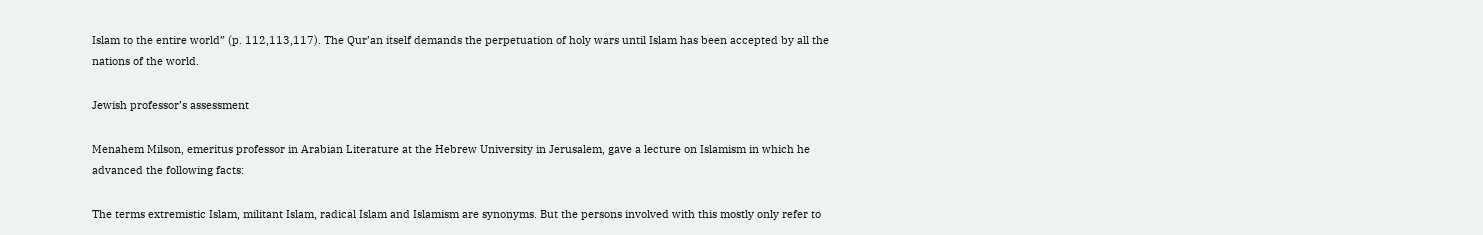Islam to the entire world” (p. 112,113,117). The Qur’an itself demands the perpetuation of holy wars until Islam has been accepted by all the nations of the world.

Jewish professor’s assessment

Menahem Milson, emeritus professor in Arabian Literature at the Hebrew University in Jerusalem, gave a lecture on Islamism in which he advanced the following facts:

The terms extremistic Islam, militant Islam, radical Islam and Islamism are synonyms. But the persons involved with this mostly only refer to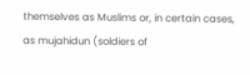themselves as Muslims or, in certain cases, as mujahidun (soldiers of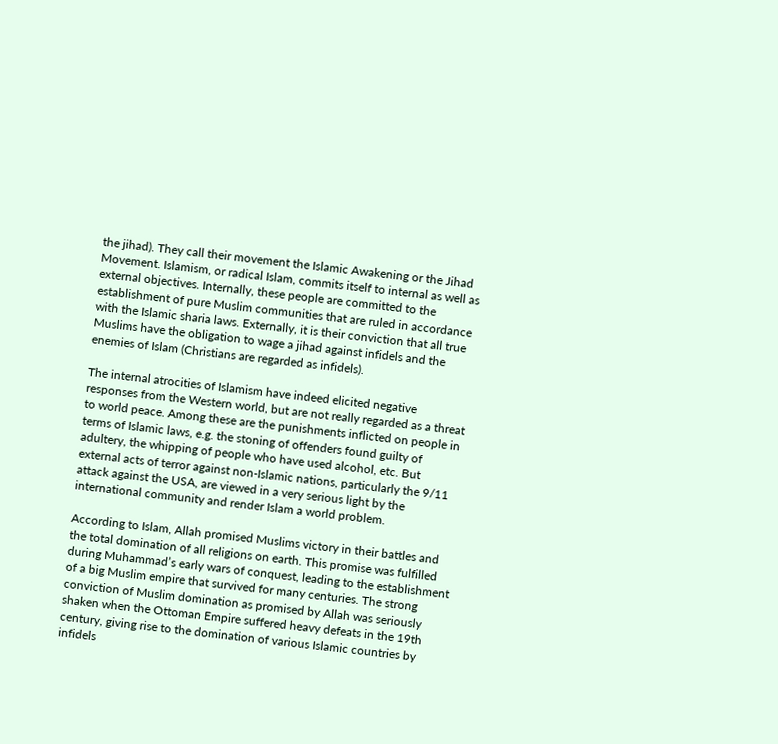the jihad). They call their movement the Islamic Awakening or the Jihad Movement. Islamism, or radical Islam, commits itself to internal as well as external objectives. Internally, these people are committed to the establishment of pure Muslim communities that are ruled in accordance with the Islamic sharia laws. Externally, it is their conviction that all true Muslims have the obligation to wage a jihad against infidels and the enemies of Islam (Christians are regarded as infidels).

The internal atrocities of Islamism have indeed elicited negative responses from the Western world, but are not really regarded as a threat to world peace. Among these are the punishments inflicted on people in terms of Islamic laws, e.g. the stoning of offenders found guilty of adultery, the whipping of people who have used alcohol, etc. But external acts of terror against non-Islamic nations, particularly the 9/11 attack against the USA, are viewed in a very serious light by the international community and render Islam a world problem.

According to Islam, Allah promised Muslims victory in their battles and the total domination of all religions on earth. This promise was fulfilled during Muhammad’s early wars of conquest, leading to the establishment of a big Muslim empire that survived for many centuries. The strong conviction of Muslim domination as promised by Allah was seriously shaken when the Ottoman Empire suffered heavy defeats in the 19th century, giving rise to the domination of various Islamic countries by infidels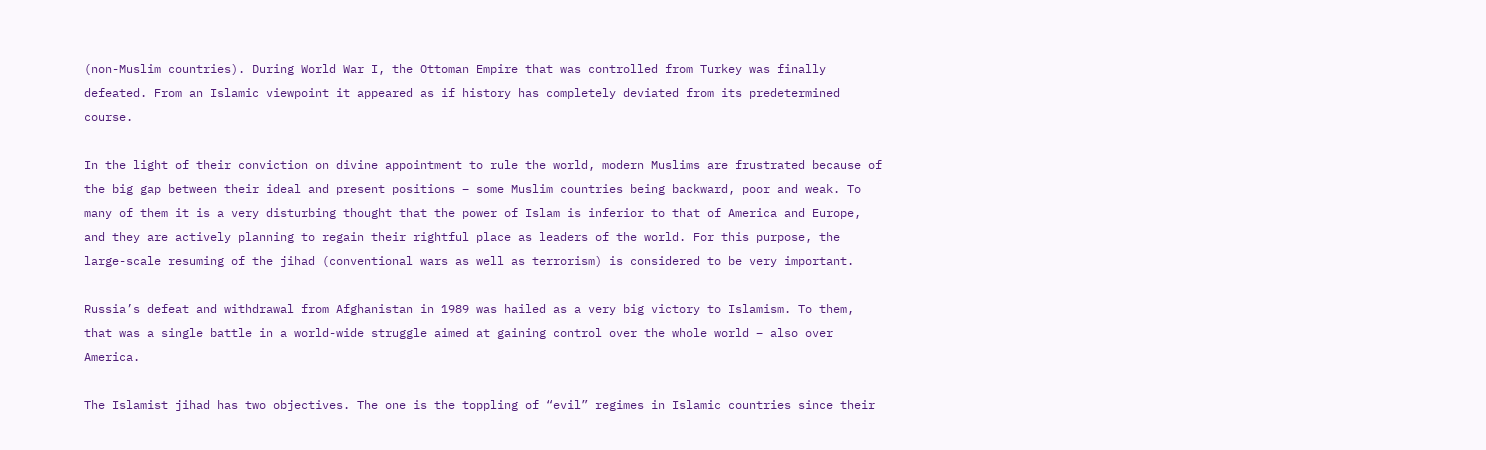(non-Muslim countries). During World War I, the Ottoman Empire that was controlled from Turkey was finally defeated. From an Islamic viewpoint it appeared as if history has completely deviated from its predetermined course.

In the light of their conviction on divine appointment to rule the world, modern Muslims are frustrated because of the big gap between their ideal and present positions – some Muslim countries being backward, poor and weak. To many of them it is a very disturbing thought that the power of Islam is inferior to that of America and Europe, and they are actively planning to regain their rightful place as leaders of the world. For this purpose, the large-scale resuming of the jihad (conventional wars as well as terrorism) is considered to be very important.

Russia’s defeat and withdrawal from Afghanistan in 1989 was hailed as a very big victory to Islamism. To them, that was a single battle in a world-wide struggle aimed at gaining control over the whole world – also over America.

The Islamist jihad has two objectives. The one is the toppling of “evil” regimes in Islamic countries since their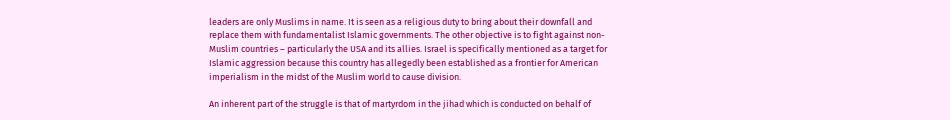leaders are only Muslims in name. It is seen as a religious duty to bring about their downfall and replace them with fundamentalist Islamic governments. The other objective is to fight against non-Muslim countries – particularly the USA and its allies. Israel is specifically mentioned as a target for Islamic aggression because this country has allegedly been established as a frontier for American imperialism in the midst of the Muslim world to cause division.

An inherent part of the struggle is that of martyrdom in the jihad which is conducted on behalf of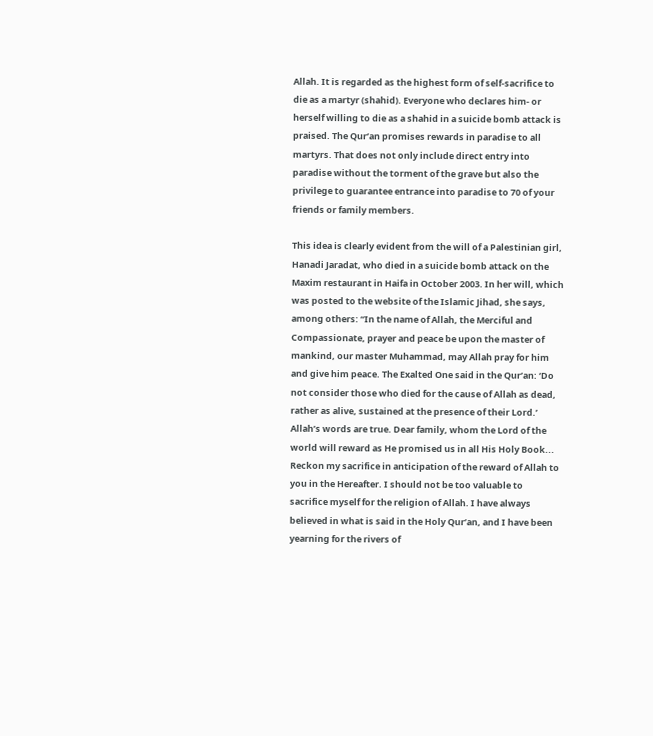Allah. It is regarded as the highest form of self-sacrifice to die as a martyr (shahid). Everyone who declares him- or herself willing to die as a shahid in a suicide bomb attack is praised. The Qur’an promises rewards in paradise to all martyrs. That does not only include direct entry into paradise without the torment of the grave but also the privilege to guarantee entrance into paradise to 70 of your friends or family members.

This idea is clearly evident from the will of a Palestinian girl, Hanadi Jaradat, who died in a suicide bomb attack on the Maxim restaurant in Haifa in October 2003. In her will, which was posted to the website of the Islamic Jihad, she says, among others: “In the name of Allah, the Merciful and Compassionate, prayer and peace be upon the master of mankind, our master Muhammad, may Allah pray for him and give him peace. The Exalted One said in the Qur’an: ‘Do not consider those who died for the cause of Allah as dead, rather as alive, sustained at the presence of their Lord.’ Allah’s words are true. Dear family, whom the Lord of the world will reward as He promised us in all His Holy Book... Reckon my sacrifice in anticipation of the reward of Allah to you in the Hereafter. I should not be too valuable to sacrifice myself for the religion of Allah. I have always believed in what is said in the Holy Qur’an, and I have been yearning for the rivers of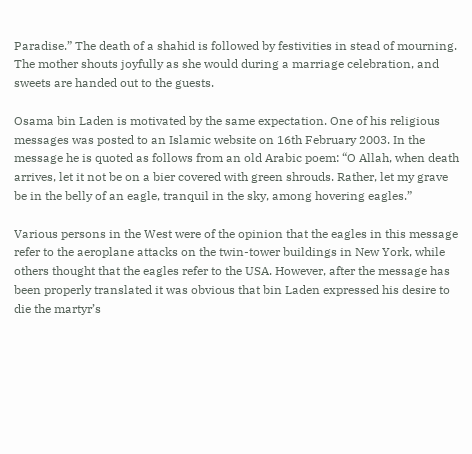Paradise.” The death of a shahid is followed by festivities in stead of mourning. The mother shouts joyfully as she would during a marriage celebration, and sweets are handed out to the guests.

Osama bin Laden is motivated by the same expectation. One of his religious messages was posted to an Islamic website on 16th February 2003. In the message he is quoted as follows from an old Arabic poem: “O Allah, when death arrives, let it not be on a bier covered with green shrouds. Rather, let my grave be in the belly of an eagle, tranquil in the sky, among hovering eagles.”

Various persons in the West were of the opinion that the eagles in this message refer to the aeroplane attacks on the twin-tower buildings in New York, while others thought that the eagles refer to the USA. However, after the message has been properly translated it was obvious that bin Laden expressed his desire to die the martyr’s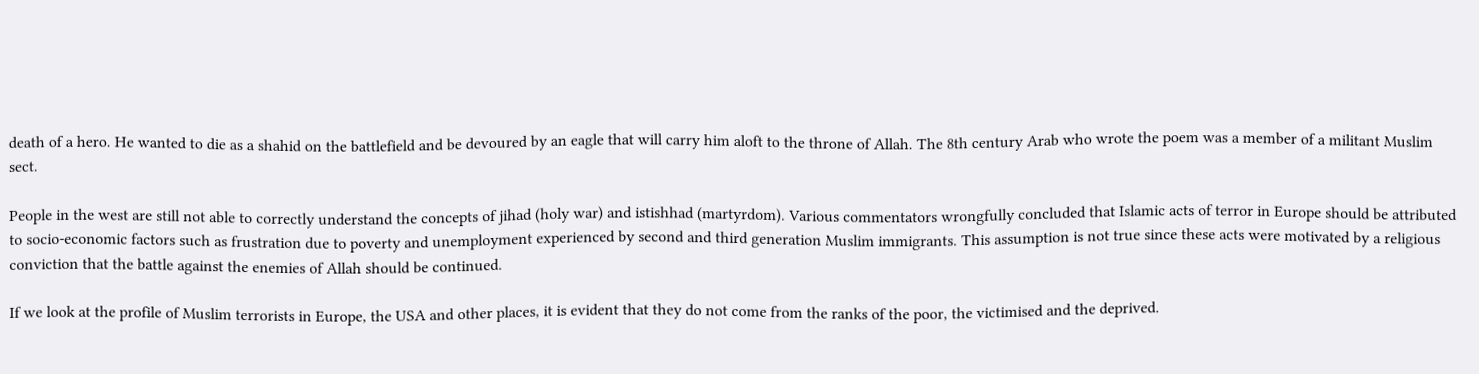death of a hero. He wanted to die as a shahid on the battlefield and be devoured by an eagle that will carry him aloft to the throne of Allah. The 8th century Arab who wrote the poem was a member of a militant Muslim sect.

People in the west are still not able to correctly understand the concepts of jihad (holy war) and istishhad (martyrdom). Various commentators wrongfully concluded that Islamic acts of terror in Europe should be attributed to socio-economic factors such as frustration due to poverty and unemployment experienced by second and third generation Muslim immigrants. This assumption is not true since these acts were motivated by a religious conviction that the battle against the enemies of Allah should be continued.

If we look at the profile of Muslim terrorists in Europe, the USA and other places, it is evident that they do not come from the ranks of the poor, the victimised and the deprived.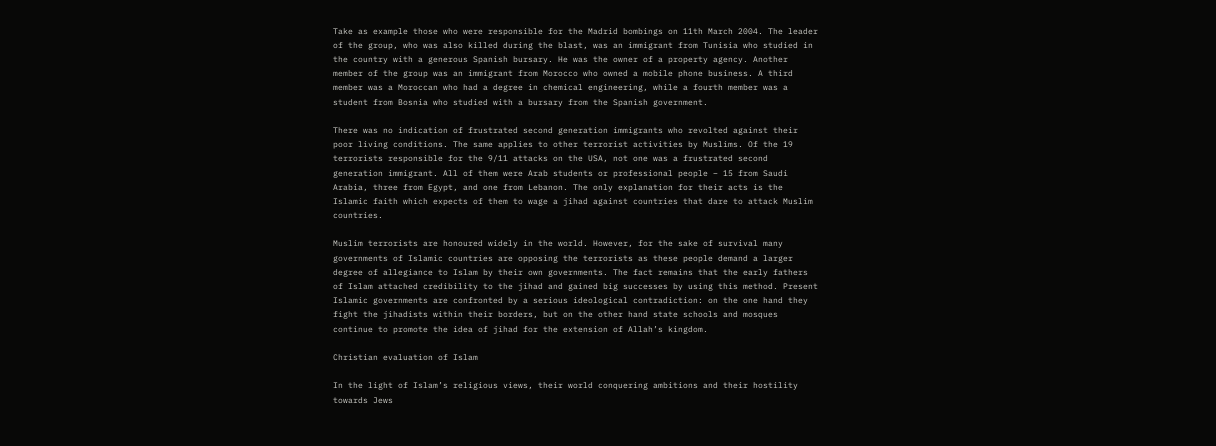Take as example those who were responsible for the Madrid bombings on 11th March 2004. The leader of the group, who was also killed during the blast, was an immigrant from Tunisia who studied in the country with a generous Spanish bursary. He was the owner of a property agency. Another member of the group was an immigrant from Morocco who owned a mobile phone business. A third member was a Moroccan who had a degree in chemical engineering, while a fourth member was a student from Bosnia who studied with a bursary from the Spanish government.

There was no indication of frustrated second generation immigrants who revolted against their poor living conditions. The same applies to other terrorist activities by Muslims. Of the 19 terrorists responsible for the 9/11 attacks on the USA, not one was a frustrated second generation immigrant. All of them were Arab students or professional people – 15 from Saudi Arabia, three from Egypt, and one from Lebanon. The only explanation for their acts is the Islamic faith which expects of them to wage a jihad against countries that dare to attack Muslim countries.

Muslim terrorists are honoured widely in the world. However, for the sake of survival many governments of Islamic countries are opposing the terrorists as these people demand a larger degree of allegiance to Islam by their own governments. The fact remains that the early fathers of Islam attached credibility to the jihad and gained big successes by using this method. Present Islamic governments are confronted by a serious ideological contradiction: on the one hand they fight the jihadists within their borders, but on the other hand state schools and mosques continue to promote the idea of jihad for the extension of Allah’s kingdom.

Christian evaluation of Islam

In the light of Islam’s religious views, their world conquering ambitions and their hostility towards Jews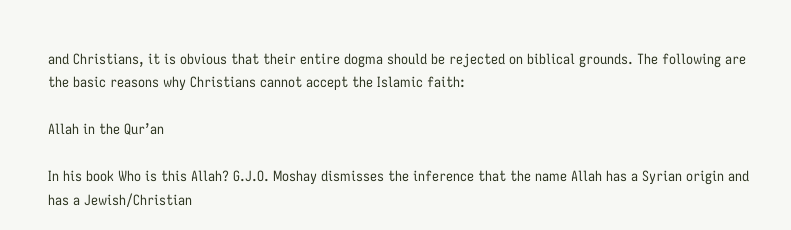and Christians, it is obvious that their entire dogma should be rejected on biblical grounds. The following are the basic reasons why Christians cannot accept the Islamic faith:

Allah in the Qur’an

In his book Who is this Allah? G.J.O. Moshay dismisses the inference that the name Allah has a Syrian origin and has a Jewish/Christian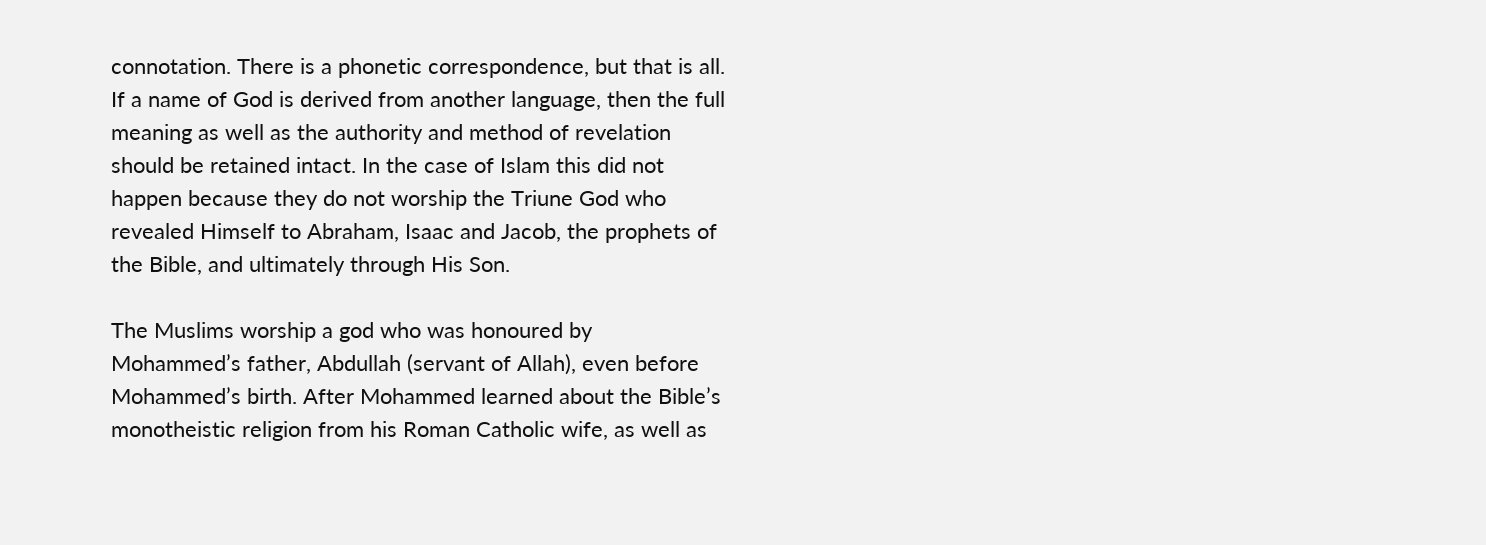connotation. There is a phonetic correspondence, but that is all. If a name of God is derived from another language, then the full meaning as well as the authority and method of revelation should be retained intact. In the case of Islam this did not happen because they do not worship the Triune God who revealed Himself to Abraham, Isaac and Jacob, the prophets of the Bible, and ultimately through His Son.

The Muslims worship a god who was honoured by Mohammed’s father, Abdullah (servant of Allah), even before Mohammed’s birth. After Mohammed learned about the Bible’s monotheistic religion from his Roman Catholic wife, as well as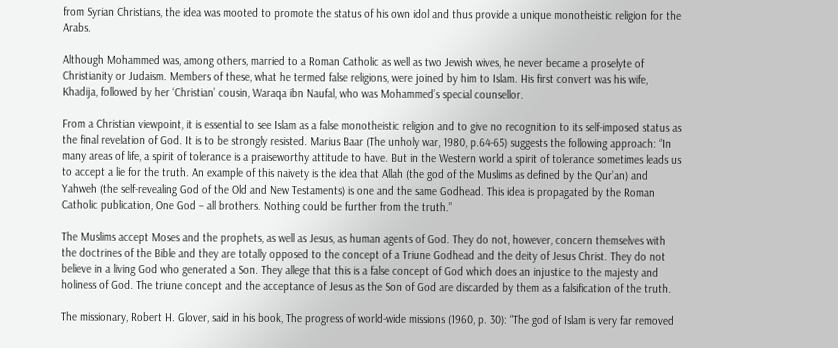from Syrian Christians, the idea was mooted to promote the status of his own idol and thus provide a unique monotheistic religion for the Arabs.

Although Mohammed was, among others, married to a Roman Catholic as well as two Jewish wives, he never became a proselyte of Christianity or Judaism. Members of these, what he termed false religions, were joined by him to Islam. His first convert was his wife, Khadija, followed by her ‘Christian’ cousin, Waraqa ibn Naufal, who was Mohammed’s special counsellor.

From a Christian viewpoint, it is essential to see Islam as a false monotheistic religion and to give no recognition to its self-imposed status as the final revelation of God. It is to be strongly resisted. Marius Baar (The unholy war, 1980, p.64-65) suggests the following approach: “In many areas of life, a spirit of tolerance is a praiseworthy attitude to have. But in the Western world a spirit of tolerance sometimes leads us to accept a lie for the truth. An example of this naivety is the idea that Allah (the god of the Muslims as defined by the Qur’an) and Yahweh (the self-revealing God of the Old and New Testaments) is one and the same Godhead. This idea is propagated by the Roman Catholic publication, One God – all brothers. Nothing could be further from the truth.”

The Muslims accept Moses and the prophets, as well as Jesus, as human agents of God. They do not, however, concern themselves with the doctrines of the Bible and they are totally opposed to the concept of a Triune Godhead and the deity of Jesus Christ. They do not believe in a living God who generated a Son. They allege that this is a false concept of God which does an injustice to the majesty and holiness of God. The triune concept and the acceptance of Jesus as the Son of God are discarded by them as a falsification of the truth.

The missionary, Robert H. Glover, said in his book, The progress of world-wide missions (1960, p. 30): “The god of Islam is very far removed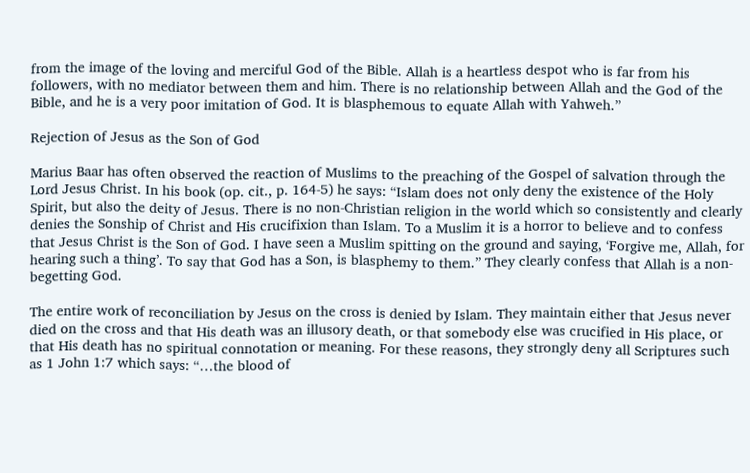from the image of the loving and merciful God of the Bible. Allah is a heartless despot who is far from his followers, with no mediator between them and him. There is no relationship between Allah and the God of the Bible, and he is a very poor imitation of God. It is blasphemous to equate Allah with Yahweh.”

Rejection of Jesus as the Son of God

Marius Baar has often observed the reaction of Muslims to the preaching of the Gospel of salvation through the Lord Jesus Christ. In his book (op. cit., p. 164-5) he says: “Islam does not only deny the existence of the Holy Spirit, but also the deity of Jesus. There is no non-Christian religion in the world which so consistently and clearly denies the Sonship of Christ and His crucifixion than Islam. To a Muslim it is a horror to believe and to confess that Jesus Christ is the Son of God. I have seen a Muslim spitting on the ground and saying, ‘Forgive me, Allah, for hearing such a thing’. To say that God has a Son, is blasphemy to them.” They clearly confess that Allah is a non-begetting God.

The entire work of reconciliation by Jesus on the cross is denied by Islam. They maintain either that Jesus never died on the cross and that His death was an illusory death, or that somebody else was crucified in His place, or that His death has no spiritual connotation or meaning. For these reasons, they strongly deny all Scriptures such as 1 John 1:7 which says: “…the blood of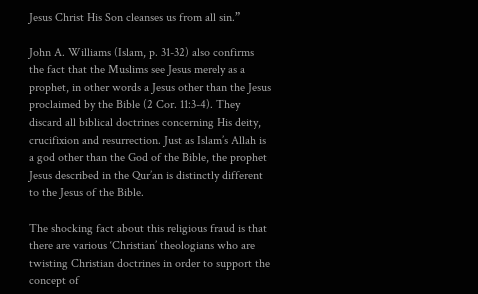Jesus Christ His Son cleanses us from all sin.”

John A. Williams (Islam, p. 31-32) also confirms the fact that the Muslims see Jesus merely as a prophet, in other words a Jesus other than the Jesus proclaimed by the Bible (2 Cor. 11:3-4). They discard all biblical doctrines concerning His deity, crucifixion and resurrection. Just as Islam’s Allah is a god other than the God of the Bible, the prophet Jesus described in the Qur’an is distinctly different to the Jesus of the Bible.

The shocking fact about this religious fraud is that there are various ‘Christian’ theologians who are twisting Christian doctrines in order to support the concept of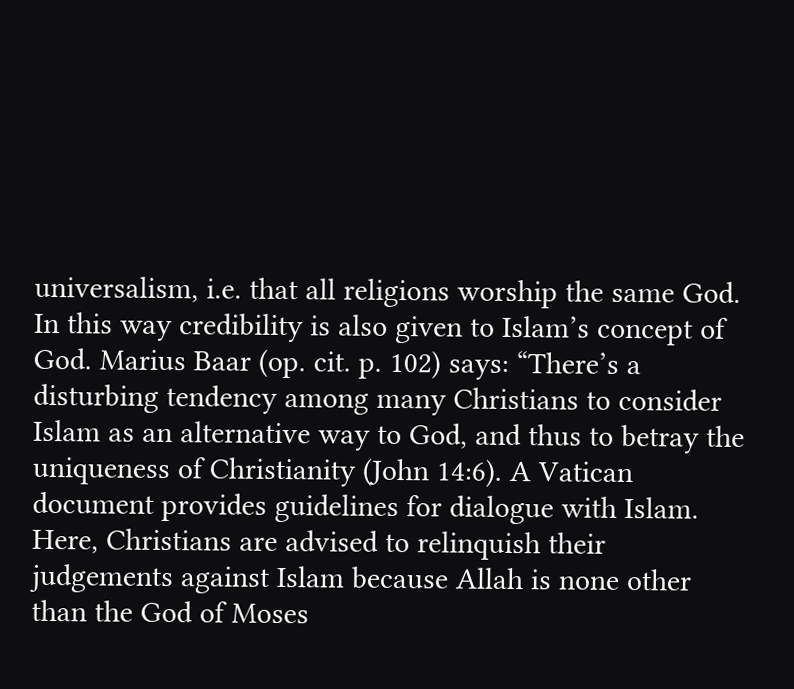universalism, i.e. that all religions worship the same God. In this way credibility is also given to Islam’s concept of God. Marius Baar (op. cit. p. 102) says: “There’s a disturbing tendency among many Christians to consider Islam as an alternative way to God, and thus to betray the uniqueness of Christianity (John 14:6). A Vatican document provides guidelines for dialogue with Islam. Here, Christians are advised to relinquish their judgements against Islam because Allah is none other than the God of Moses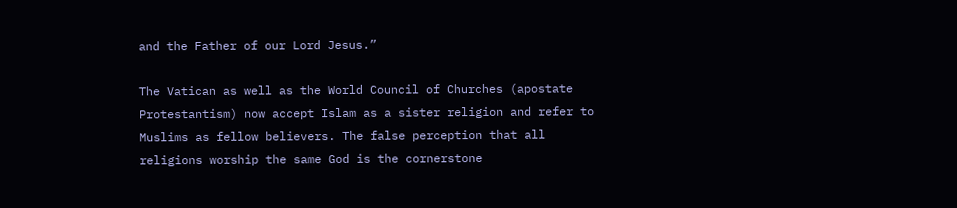and the Father of our Lord Jesus.”

The Vatican as well as the World Council of Churches (apostate Protestantism) now accept Islam as a sister religion and refer to Muslims as fellow believers. The false perception that all religions worship the same God is the cornerstone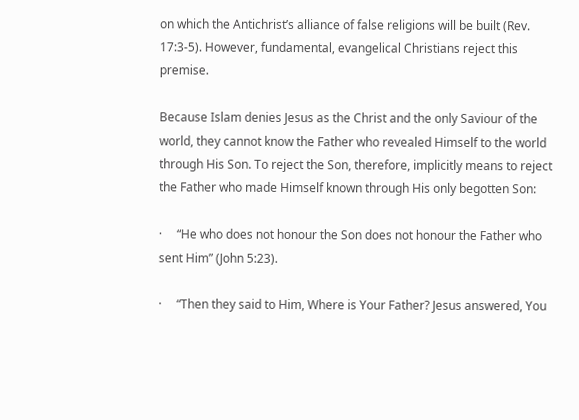on which the Antichrist’s alliance of false religions will be built (Rev. 17:3-5). However, fundamental, evangelical Christians reject this premise.

Because Islam denies Jesus as the Christ and the only Saviour of the world, they cannot know the Father who revealed Himself to the world through His Son. To reject the Son, therefore, implicitly means to reject the Father who made Himself known through His only begotten Son:

·     “He who does not honour the Son does not honour the Father who sent Him” (John 5:23).

·     “Then they said to Him, Where is Your Father? Jesus answered, You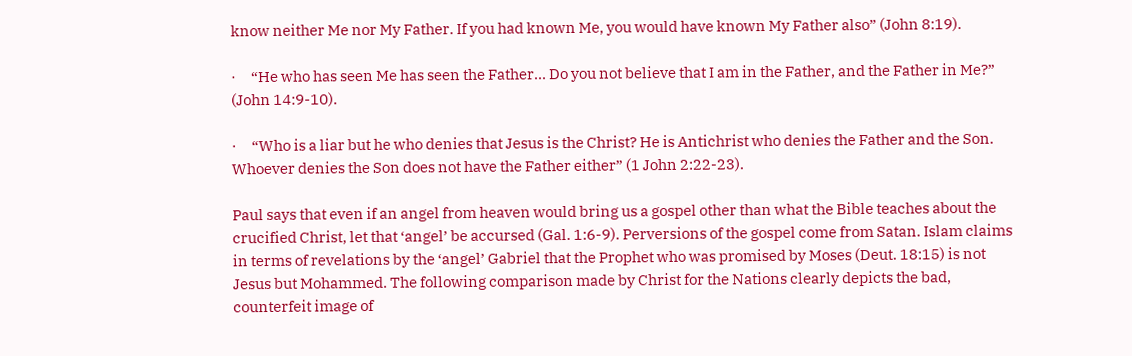know neither Me nor My Father. If you had known Me, you would have known My Father also” (John 8:19).

·     “He who has seen Me has seen the Father... Do you not believe that I am in the Father, and the Father in Me?” (John 14:9-10).

·     “Who is a liar but he who denies that Jesus is the Christ? He is Antichrist who denies the Father and the Son. Whoever denies the Son does not have the Father either” (1 John 2:22-23).

Paul says that even if an angel from heaven would bring us a gospel other than what the Bible teaches about the crucified Christ, let that ‘angel’ be accursed (Gal. 1:6-9). Perversions of the gospel come from Satan. Islam claims in terms of revelations by the ‘angel’ Gabriel that the Prophet who was promised by Moses (Deut. 18:15) is not Jesus but Mohammed. The following comparison made by Christ for the Nations clearly depicts the bad, counterfeit image of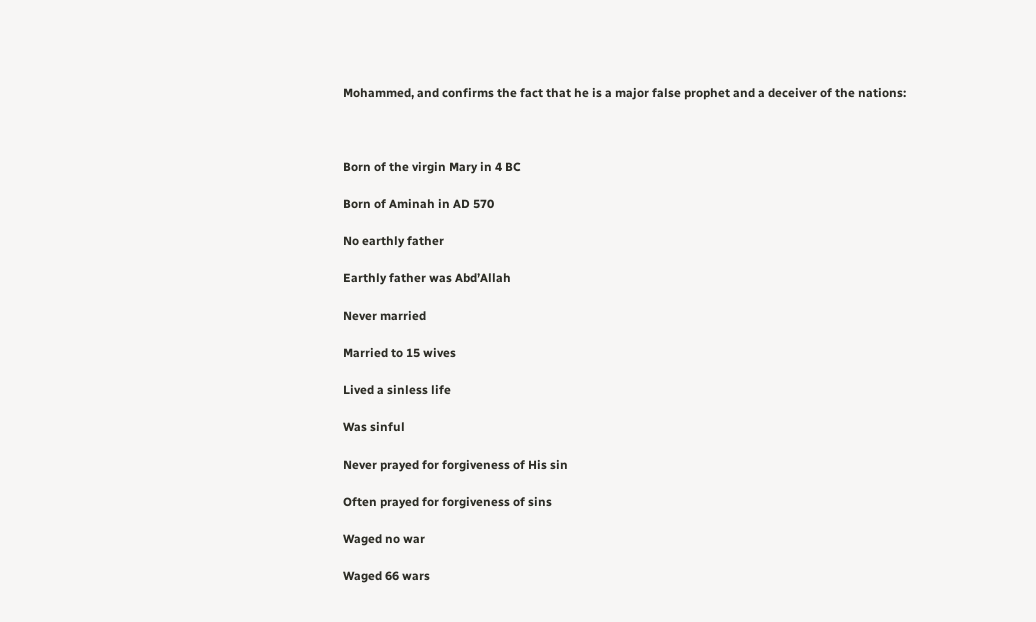Mohammed, and confirms the fact that he is a major false prophet and a deceiver of the nations:



Born of the virgin Mary in 4 BC

Born of Aminah in AD 570

No earthly father

Earthly father was Abd’Allah

Never married

Married to 15 wives

Lived a sinless life

Was sinful

Never prayed for forgiveness of His sin

Often prayed for forgiveness of sins

Waged no war

Waged 66 wars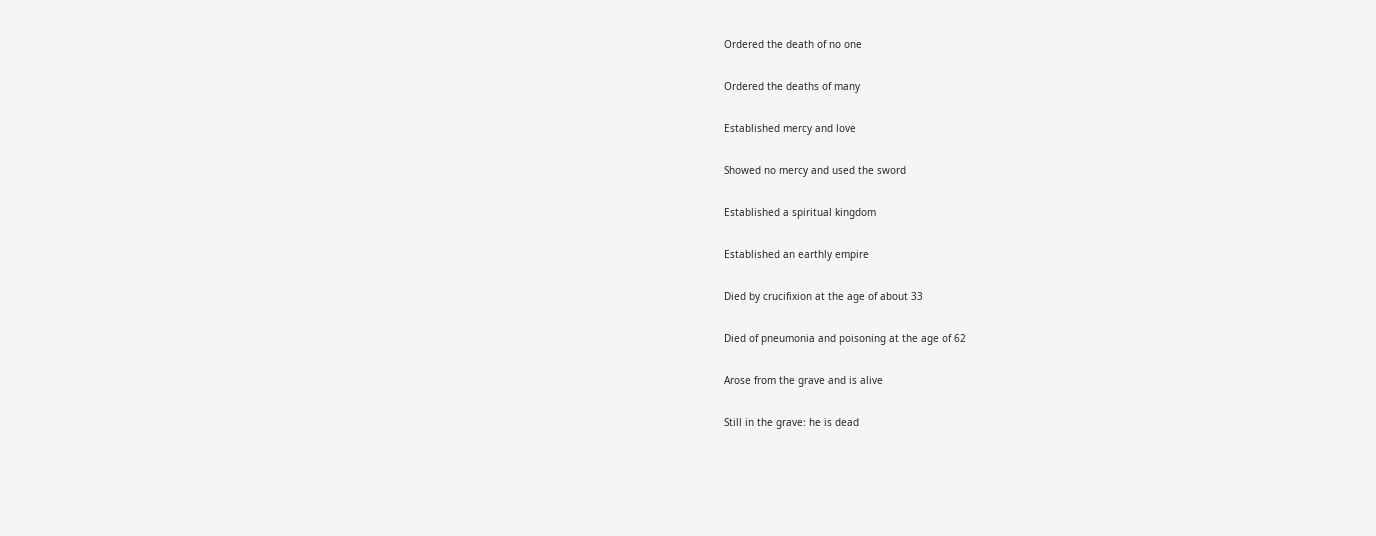Ordered the death of no one

Ordered the deaths of many

Established mercy and love

Showed no mercy and used the sword

Established a spiritual kingdom

Established an earthly empire

Died by crucifixion at the age of about 33

Died of pneumonia and poisoning at the age of 62

Arose from the grave and is alive

Still in the grave: he is dead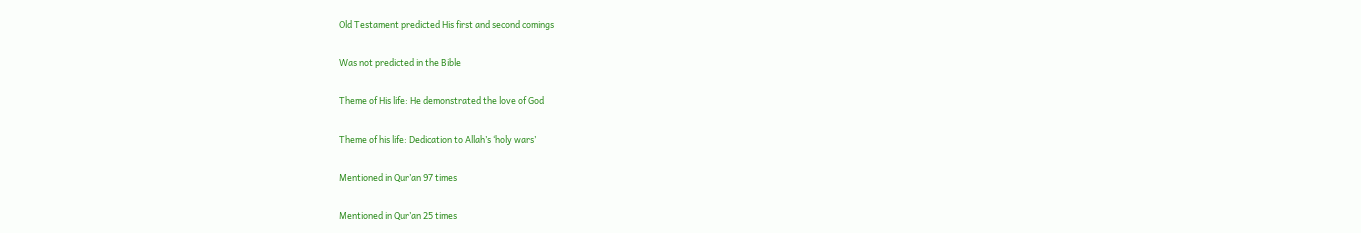Old Testament predicted His first and second comings

Was not predicted in the Bible

Theme of His life: He demonstrated the love of God

Theme of his life: Dedication to Allah’s ‘holy wars’

Mentioned in Qur’an 97 times

Mentioned in Qur’an 25 times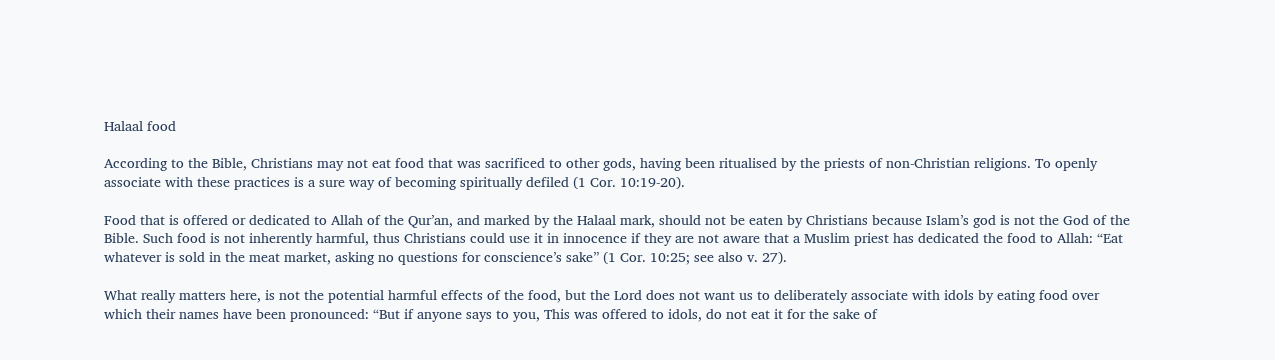Halaal food

According to the Bible, Christians may not eat food that was sacrificed to other gods, having been ritualised by the priests of non-Christian religions. To openly associate with these practices is a sure way of becoming spiritually defiled (1 Cor. 10:19-20).

Food that is offered or dedicated to Allah of the Qur’an, and marked by the Halaal mark, should not be eaten by Christians because Islam’s god is not the God of the Bible. Such food is not inherently harmful, thus Christians could use it in innocence if they are not aware that a Muslim priest has dedicated the food to Allah: “Eat whatever is sold in the meat market, asking no questions for conscience’s sake” (1 Cor. 10:25; see also v. 27).

What really matters here, is not the potential harmful effects of the food, but the Lord does not want us to deliberately associate with idols by eating food over which their names have been pronounced: “But if anyone says to you, This was offered to idols, do not eat it for the sake of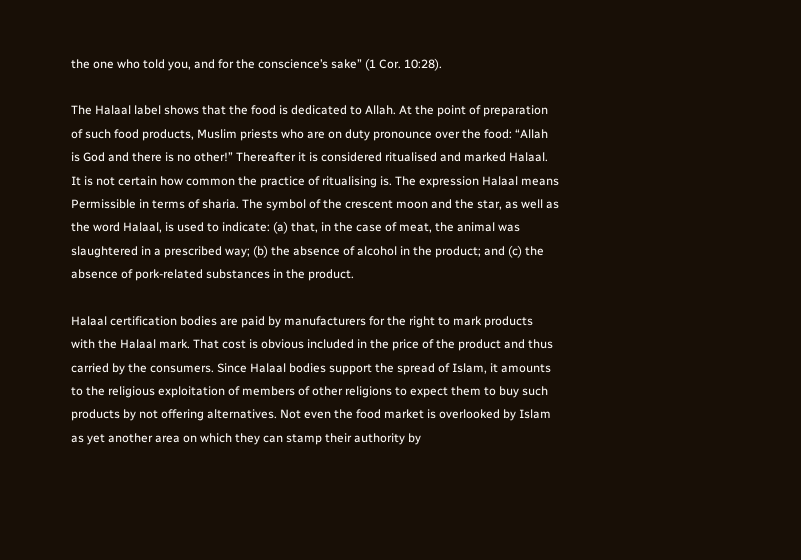the one who told you, and for the conscience’s sake” (1 Cor. 10:28).

The Halaal label shows that the food is dedicated to Allah. At the point of preparation of such food products, Muslim priests who are on duty pronounce over the food: “Allah is God and there is no other!” Thereafter it is considered ritualised and marked Halaal. It is not certain how common the practice of ritualising is. The expression Halaal means Permissible in terms of sharia. The symbol of the crescent moon and the star, as well as the word Halaal, is used to indicate: (a) that, in the case of meat, the animal was slaughtered in a prescribed way; (b) the absence of alcohol in the product; and (c) the absence of pork-related substances in the product.

Halaal certification bodies are paid by manufacturers for the right to mark products with the Halaal mark. That cost is obvious included in the price of the product and thus carried by the consumers. Since Halaal bodies support the spread of Islam, it amounts to the religious exploitation of members of other religions to expect them to buy such products by not offering alternatives. Not even the food market is overlooked by Islam as yet another area on which they can stamp their authority by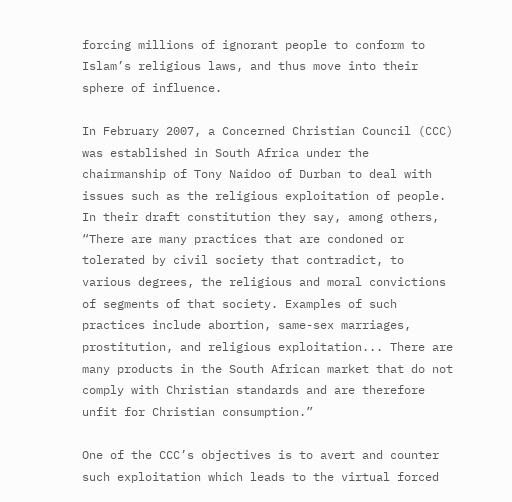forcing millions of ignorant people to conform to Islam’s religious laws, and thus move into their sphere of influence.

In February 2007, a Concerned Christian Council (CCC) was established in South Africa under the chairmanship of Tony Naidoo of Durban to deal with issues such as the religious exploitation of people. In their draft constitution they say, among others, “There are many practices that are condoned or tolerated by civil society that contradict, to various degrees, the religious and moral convictions of segments of that society. Examples of such practices include abortion, same-sex marriages, prostitution, and religious exploitation... There are many products in the South African market that do not comply with Christian standards and are therefore unfit for Christian consumption.”

One of the CCC’s objectives is to avert and counter such exploitation which leads to the virtual forced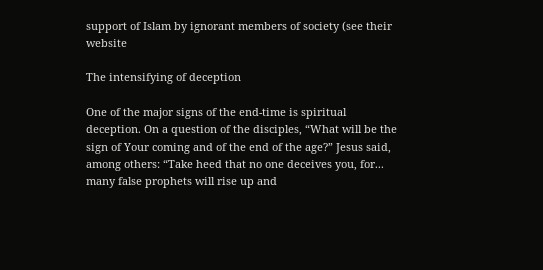support of Islam by ignorant members of society (see their website

The intensifying of deception

One of the major signs of the end-time is spiritual deception. On a question of the disciples, “What will be the sign of Your coming and of the end of the age?” Jesus said, among others: “Take heed that no one deceives you, for... many false prophets will rise up and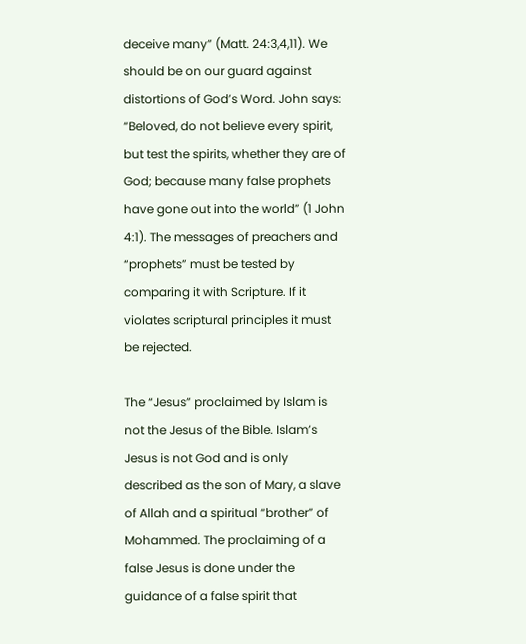deceive many” (Matt. 24:3,4,11). We should be on our guard against distortions of God’s Word. John says: “Beloved, do not believe every spirit, but test the spirits, whether they are of God; because many false prophets have gone out into the world” (1 John 4:1). The messages of preachers and “prophets” must be tested by comparing it with Scripture. If it violates scriptural principles it must be rejected.

The “Jesus” proclaimed by Islam is not the Jesus of the Bible. Islam’s Jesus is not God and is only described as the son of Mary, a slave of Allah and a spiritual “brother” of Mohammed. The proclaiming of a false Jesus is done under the guidance of a false spirit that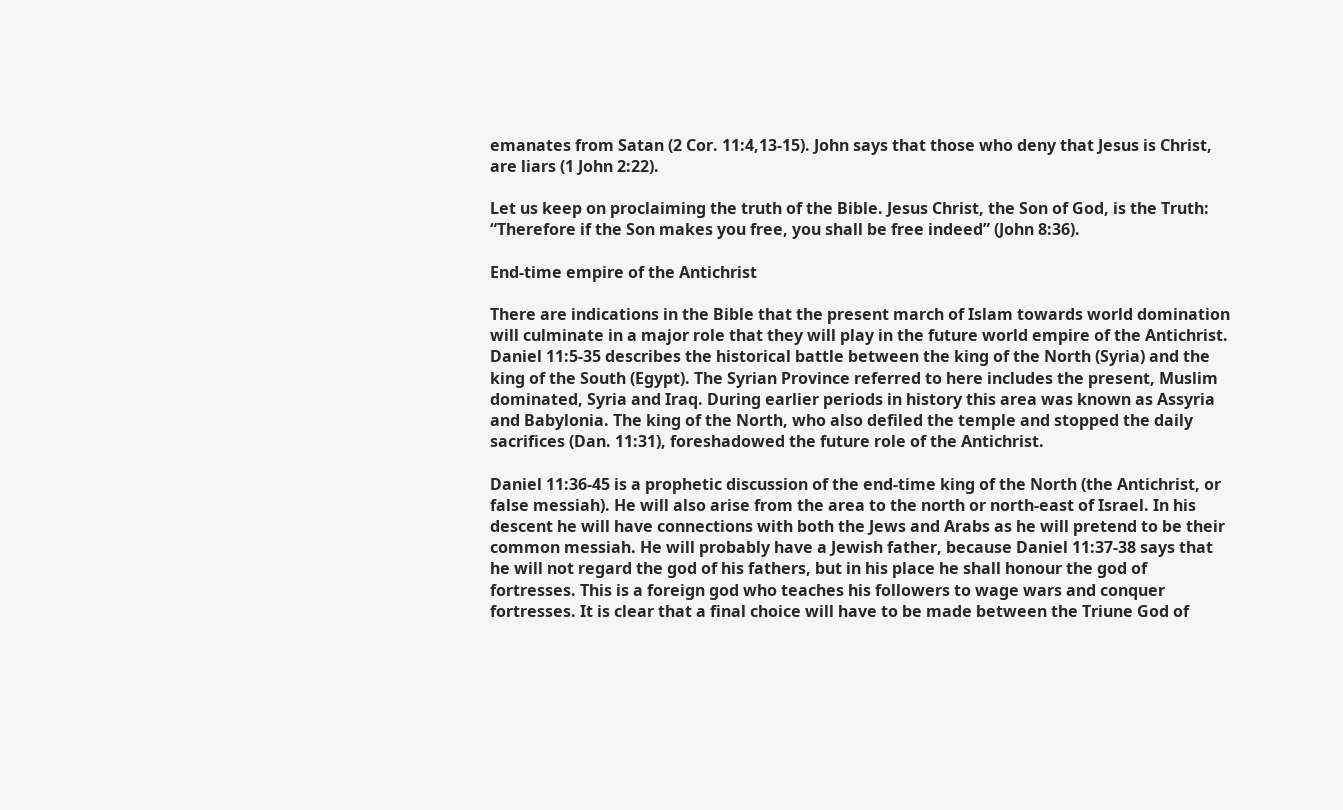emanates from Satan (2 Cor. 11:4,13-15). John says that those who deny that Jesus is Christ, are liars (1 John 2:22).

Let us keep on proclaiming the truth of the Bible. Jesus Christ, the Son of God, is the Truth: “Therefore if the Son makes you free, you shall be free indeed” (John 8:36).

End-time empire of the Antichrist

There are indications in the Bible that the present march of Islam towards world domination will culminate in a major role that they will play in the future world empire of the Antichrist. Daniel 11:5-35 describes the historical battle between the king of the North (Syria) and the king of the South (Egypt). The Syrian Province referred to here includes the present, Muslim dominated, Syria and Iraq. During earlier periods in history this area was known as Assyria and Babylonia. The king of the North, who also defiled the temple and stopped the daily sacrifices (Dan. 11:31), foreshadowed the future role of the Antichrist.

Daniel 11:36-45 is a prophetic discussion of the end-time king of the North (the Antichrist, or false messiah). He will also arise from the area to the north or north-east of Israel. In his descent he will have connections with both the Jews and Arabs as he will pretend to be their common messiah. He will probably have a Jewish father, because Daniel 11:37-38 says that he will not regard the god of his fathers, but in his place he shall honour the god of fortresses. This is a foreign god who teaches his followers to wage wars and conquer fortresses. It is clear that a final choice will have to be made between the Triune God of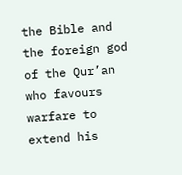the Bible and the foreign god of the Qur’an who favours warfare to extend his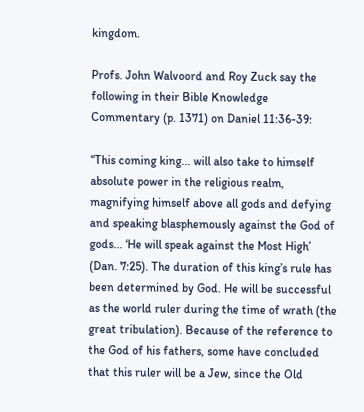kingdom.

Profs. John Walvoord and Roy Zuck say the following in their Bible Knowledge Commentary (p. 1371) on Daniel 11:36-39:

“This coming king... will also take to himself absolute power in the religious realm, magnifying himself above all gods and defying and speaking blasphemously against the God of gods... ‘He will speak against the Most High’ (Dan. 7:25). The duration of this king’s rule has been determined by God. He will be successful as the world ruler during the time of wrath (the great tribulation). Because of the reference to the God of his fathers, some have concluded that this ruler will be a Jew, since the Old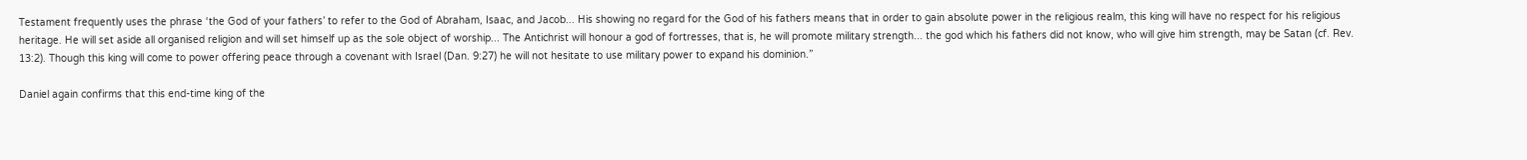Testament frequently uses the phrase ‘the God of your fathers’ to refer to the God of Abraham, Isaac, and Jacob... His showing no regard for the God of his fathers means that in order to gain absolute power in the religious realm, this king will have no respect for his religious heritage. He will set aside all organised religion and will set himself up as the sole object of worship... The Antichrist will honour a god of fortresses, that is, he will promote military strength... the god which his fathers did not know, who will give him strength, may be Satan (cf. Rev. 13:2). Though this king will come to power offering peace through a covenant with Israel (Dan. 9:27) he will not hesitate to use military power to expand his dominion.”

Daniel again confirms that this end-time king of the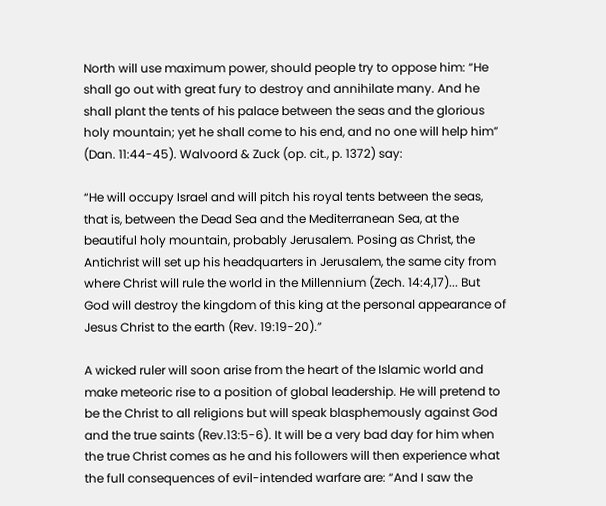North will use maximum power, should people try to oppose him: “He shall go out with great fury to destroy and annihilate many. And he shall plant the tents of his palace between the seas and the glorious holy mountain; yet he shall come to his end, and no one will help him” (Dan. 11:44-45). Walvoord & Zuck (op. cit., p. 1372) say:

“He will occupy Israel and will pitch his royal tents between the seas, that is, between the Dead Sea and the Mediterranean Sea, at the beautiful holy mountain, probably Jerusalem. Posing as Christ, the Antichrist will set up his headquarters in Jerusalem, the same city from where Christ will rule the world in the Millennium (Zech. 14:4,17)... But God will destroy the kingdom of this king at the personal appearance of Jesus Christ to the earth (Rev. 19:19-20).”

A wicked ruler will soon arise from the heart of the Islamic world and make meteoric rise to a position of global leadership. He will pretend to be the Christ to all religions but will speak blasphemously against God and the true saints (Rev.13:5-6). It will be a very bad day for him when the true Christ comes as he and his followers will then experience what the full consequences of evil-intended warfare are: “And I saw the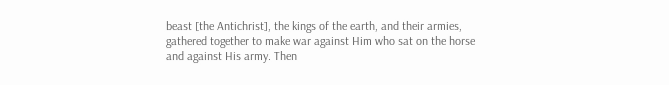beast [the Antichrist], the kings of the earth, and their armies, gathered together to make war against Him who sat on the horse and against His army. Then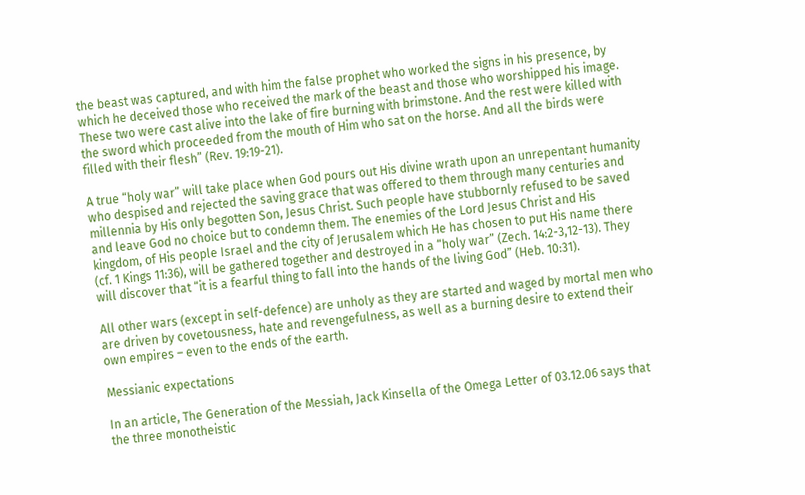the beast was captured, and with him the false prophet who worked the signs in his presence, by which he deceived those who received the mark of the beast and those who worshipped his image. These two were cast alive into the lake of fire burning with brimstone. And the rest were killed with the sword which proceeded from the mouth of Him who sat on the horse. And all the birds were filled with their flesh” (Rev. 19:19-21).

A true “holy war” will take place when God pours out His divine wrath upon an unrepentant humanity who despised and rejected the saving grace that was offered to them through many centuries and millennia by His only begotten Son, Jesus Christ. Such people have stubbornly refused to be saved and leave God no choice but to condemn them. The enemies of the Lord Jesus Christ and His kingdom, of His people Israel and the city of Jerusalem which He has chosen to put His name there (cf. 1 Kings 11:36), will be gathered together and destroyed in a “holy war” (Zech. 14:2-3,12-13). They will discover that “it is a fearful thing to fall into the hands of the living God” (Heb. 10:31).

All other wars (except in self-defence) are unholy as they are started and waged by mortal men who are driven by covetousness, hate and revengefulness, as well as a burning desire to extend their own empires – even to the ends of the earth.

Messianic expectations

In an article, The Generation of the Messiah, Jack Kinsella of the Omega Letter of 03.12.06 says that the three monotheistic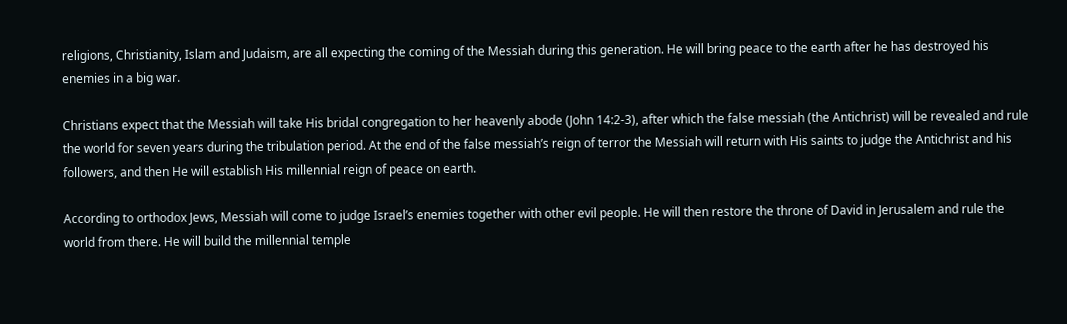religions, Christianity, Islam and Judaism, are all expecting the coming of the Messiah during this generation. He will bring peace to the earth after he has destroyed his enemies in a big war.

Christians expect that the Messiah will take His bridal congregation to her heavenly abode (John 14:2-3), after which the false messiah (the Antichrist) will be revealed and rule the world for seven years during the tribulation period. At the end of the false messiah’s reign of terror the Messiah will return with His saints to judge the Antichrist and his followers, and then He will establish His millennial reign of peace on earth.

According to orthodox Jews, Messiah will come to judge Israel’s enemies together with other evil people. He will then restore the throne of David in Jerusalem and rule the world from there. He will build the millennial temple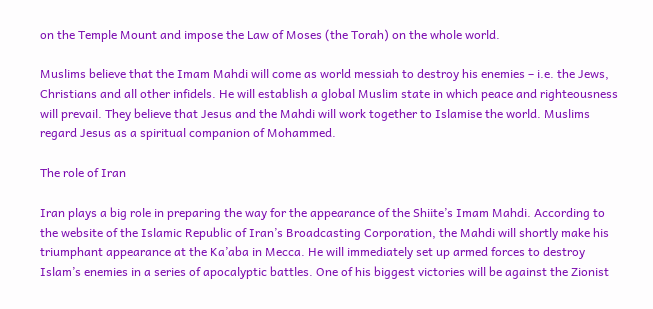on the Temple Mount and impose the Law of Moses (the Torah) on the whole world.

Muslims believe that the Imam Mahdi will come as world messiah to destroy his enemies – i.e. the Jews, Christians and all other infidels. He will establish a global Muslim state in which peace and righteousness will prevail. They believe that Jesus and the Mahdi will work together to Islamise the world. Muslims regard Jesus as a spiritual companion of Mohammed.

The role of Iran

Iran plays a big role in preparing the way for the appearance of the Shiite’s Imam Mahdi. According to the website of the Islamic Republic of Iran’s Broadcasting Corporation, the Mahdi will shortly make his triumphant appearance at the Ka’aba in Mecca. He will immediately set up armed forces to destroy Islam’s enemies in a series of apocalyptic battles. One of his biggest victories will be against the Zionist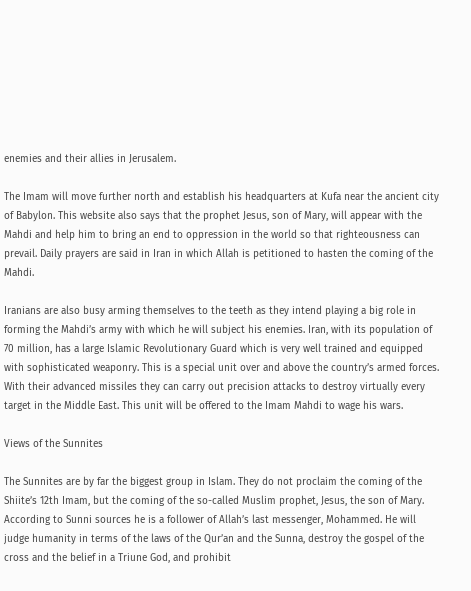enemies and their allies in Jerusalem.

The Imam will move further north and establish his headquarters at Kufa near the ancient city of Babylon. This website also says that the prophet Jesus, son of Mary, will appear with the Mahdi and help him to bring an end to oppression in the world so that righteousness can prevail. Daily prayers are said in Iran in which Allah is petitioned to hasten the coming of the Mahdi.

Iranians are also busy arming themselves to the teeth as they intend playing a big role in forming the Mahdi’s army with which he will subject his enemies. Iran, with its population of 70 million, has a large Islamic Revolutionary Guard which is very well trained and equipped with sophisticated weaponry. This is a special unit over and above the country’s armed forces. With their advanced missiles they can carry out precision attacks to destroy virtually every target in the Middle East. This unit will be offered to the Imam Mahdi to wage his wars.

Views of the Sunnites

The Sunnites are by far the biggest group in Islam. They do not proclaim the coming of the Shiite’s 12th Imam, but the coming of the so-called Muslim prophet, Jesus, the son of Mary. According to Sunni sources he is a follower of Allah’s last messenger, Mohammed. He will judge humanity in terms of the laws of the Qur’an and the Sunna, destroy the gospel of the cross and the belief in a Triune God, and prohibit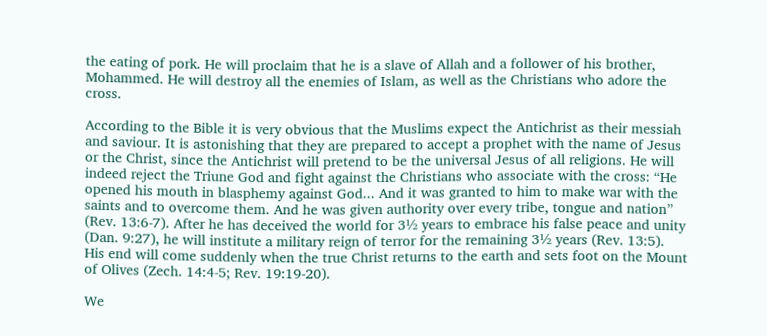the eating of pork. He will proclaim that he is a slave of Allah and a follower of his brother, Mohammed. He will destroy all the enemies of Islam, as well as the Christians who adore the cross.

According to the Bible it is very obvious that the Muslims expect the Antichrist as their messiah and saviour. It is astonishing that they are prepared to accept a prophet with the name of Jesus or the Christ, since the Antichrist will pretend to be the universal Jesus of all religions. He will indeed reject the Triune God and fight against the Christians who associate with the cross: “He opened his mouth in blasphemy against God... And it was granted to him to make war with the saints and to overcome them. And he was given authority over every tribe, tongue and nation” (Rev. 13:6-7). After he has deceived the world for 3½ years to embrace his false peace and unity (Dan. 9:27), he will institute a military reign of terror for the remaining 3½ years (Rev. 13:5). His end will come suddenly when the true Christ returns to the earth and sets foot on the Mount of Olives (Zech. 14:4-5; Rev. 19:19-20).

We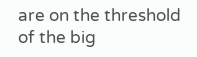are on the threshold of the big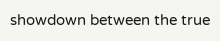showdown between the true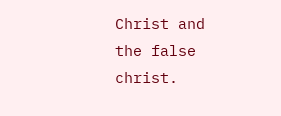Christ and the false christ.